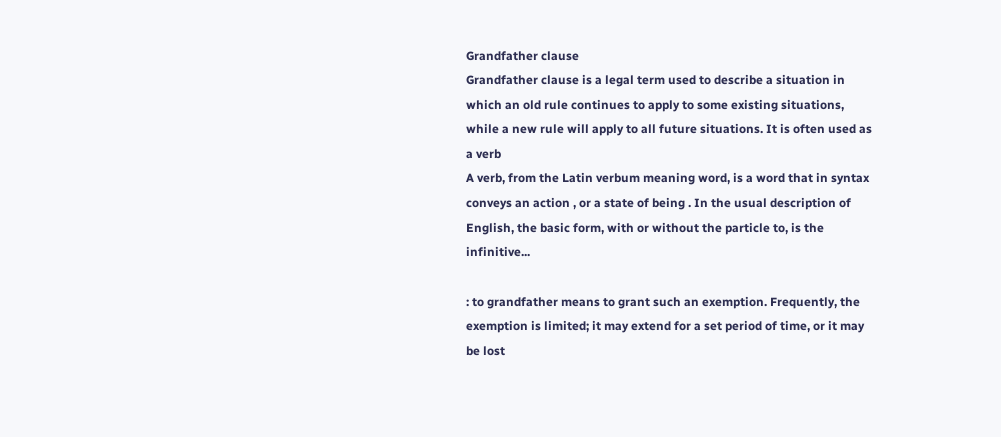Grandfather clause
Grandfather clause is a legal term used to describe a situation in which an old rule continues to apply to some existing situations, while a new rule will apply to all future situations. It is often used as a verb
A verb, from the Latin verbum meaning word, is a word that in syntax conveys an action , or a state of being . In the usual description of English, the basic form, with or without the particle to, is the infinitive...

: to grandfather means to grant such an exemption. Frequently, the exemption is limited; it may extend for a set period of time, or it may be lost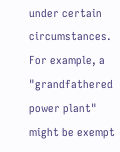under certain circumstances. For example, a "grandfathered power plant" might be exempt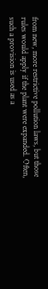from new, more restrictive pollution laws, but those rules would apply if the plant were expanded. Often, such a provision is used as a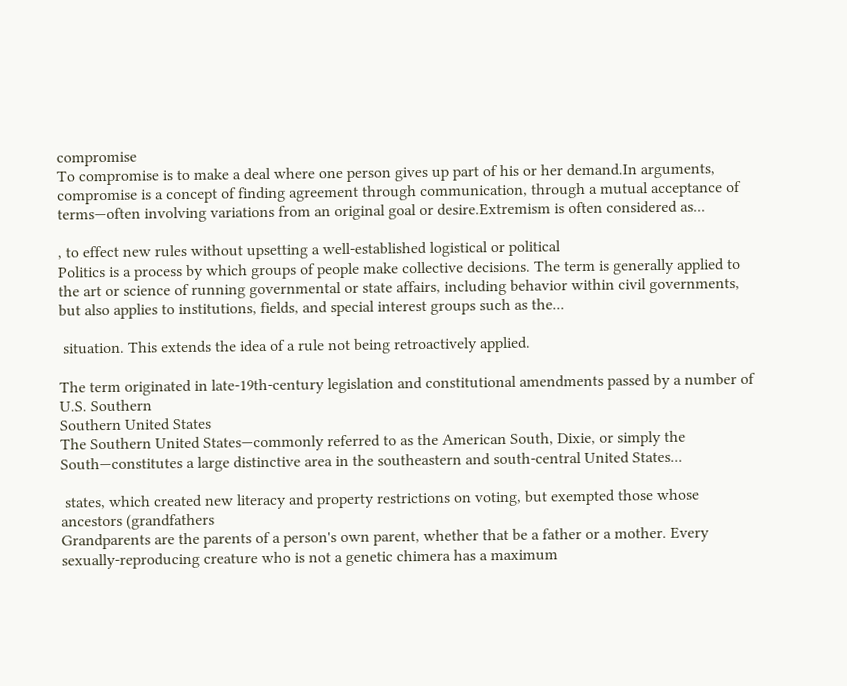compromise
To compromise is to make a deal where one person gives up part of his or her demand.In arguments, compromise is a concept of finding agreement through communication, through a mutual acceptance of terms—often involving variations from an original goal or desire.Extremism is often considered as...

, to effect new rules without upsetting a well-established logistical or political
Politics is a process by which groups of people make collective decisions. The term is generally applied to the art or science of running governmental or state affairs, including behavior within civil governments, but also applies to institutions, fields, and special interest groups such as the...

 situation. This extends the idea of a rule not being retroactively applied.

The term originated in late-19th-century legislation and constitutional amendments passed by a number of U.S. Southern
Southern United States
The Southern United States—commonly referred to as the American South, Dixie, or simply the South—constitutes a large distinctive area in the southeastern and south-central United States...

 states, which created new literacy and property restrictions on voting, but exempted those whose ancestors (grandfathers
Grandparents are the parents of a person's own parent, whether that be a father or a mother. Every sexually-reproducing creature who is not a genetic chimera has a maximum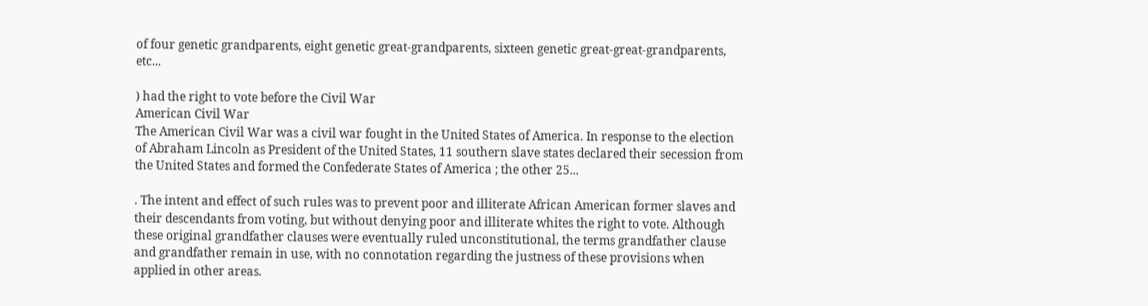of four genetic grandparents, eight genetic great-grandparents, sixteen genetic great-great-grandparents, etc...

) had the right to vote before the Civil War
American Civil War
The American Civil War was a civil war fought in the United States of America. In response to the election of Abraham Lincoln as President of the United States, 11 southern slave states declared their secession from the United States and formed the Confederate States of America ; the other 25...

. The intent and effect of such rules was to prevent poor and illiterate African American former slaves and their descendants from voting, but without denying poor and illiterate whites the right to vote. Although these original grandfather clauses were eventually ruled unconstitutional, the terms grandfather clause and grandfather remain in use, with no connotation regarding the justness of these provisions when applied in other areas.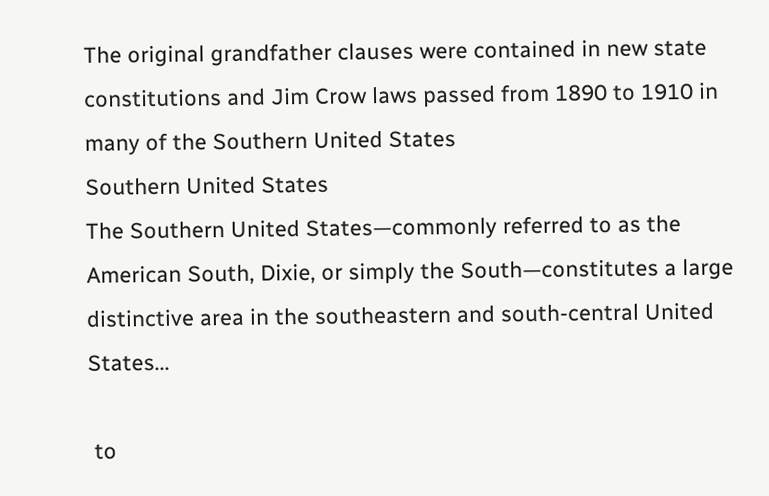The original grandfather clauses were contained in new state constitutions and Jim Crow laws passed from 1890 to 1910 in many of the Southern United States
Southern United States
The Southern United States—commonly referred to as the American South, Dixie, or simply the South—constitutes a large distinctive area in the southeastern and south-central United States...

 to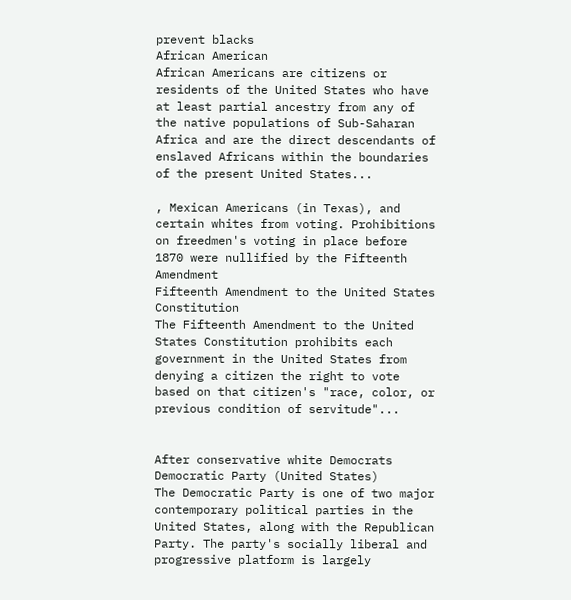prevent blacks
African American
African Americans are citizens or residents of the United States who have at least partial ancestry from any of the native populations of Sub-Saharan Africa and are the direct descendants of enslaved Africans within the boundaries of the present United States...

, Mexican Americans (in Texas), and certain whites from voting. Prohibitions on freedmen's voting in place before 1870 were nullified by the Fifteenth Amendment
Fifteenth Amendment to the United States Constitution
The Fifteenth Amendment to the United States Constitution prohibits each government in the United States from denying a citizen the right to vote based on that citizen's "race, color, or previous condition of servitude"...


After conservative white Democrats
Democratic Party (United States)
The Democratic Party is one of two major contemporary political parties in the United States, along with the Republican Party. The party's socially liberal and progressive platform is largely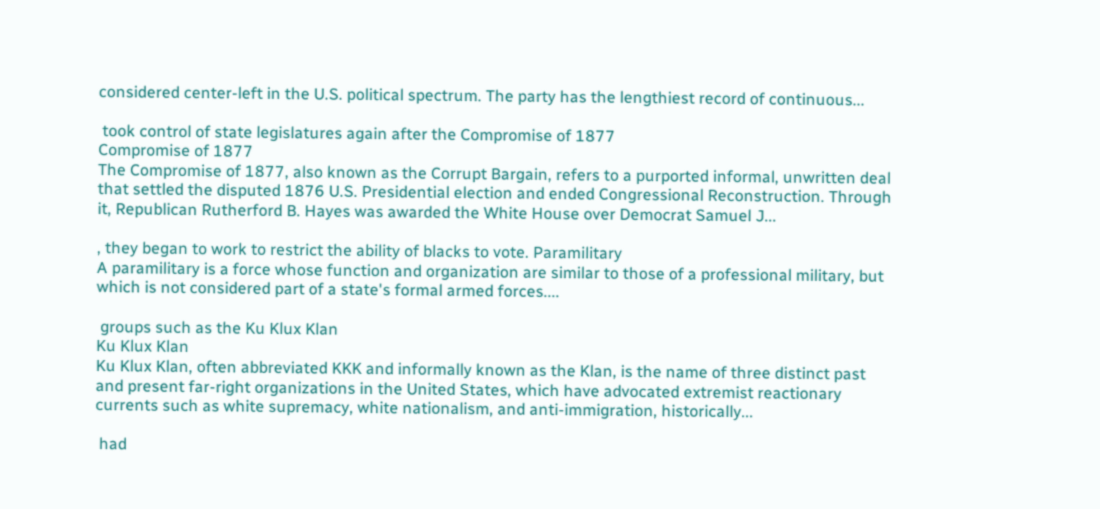considered center-left in the U.S. political spectrum. The party has the lengthiest record of continuous...

 took control of state legislatures again after the Compromise of 1877
Compromise of 1877
The Compromise of 1877, also known as the Corrupt Bargain, refers to a purported informal, unwritten deal that settled the disputed 1876 U.S. Presidential election and ended Congressional Reconstruction. Through it, Republican Rutherford B. Hayes was awarded the White House over Democrat Samuel J...

, they began to work to restrict the ability of blacks to vote. Paramilitary
A paramilitary is a force whose function and organization are similar to those of a professional military, but which is not considered part of a state's formal armed forces....

 groups such as the Ku Klux Klan
Ku Klux Klan
Ku Klux Klan, often abbreviated KKK and informally known as the Klan, is the name of three distinct past and present far-right organizations in the United States, which have advocated extremist reactionary currents such as white supremacy, white nationalism, and anti-immigration, historically...

 had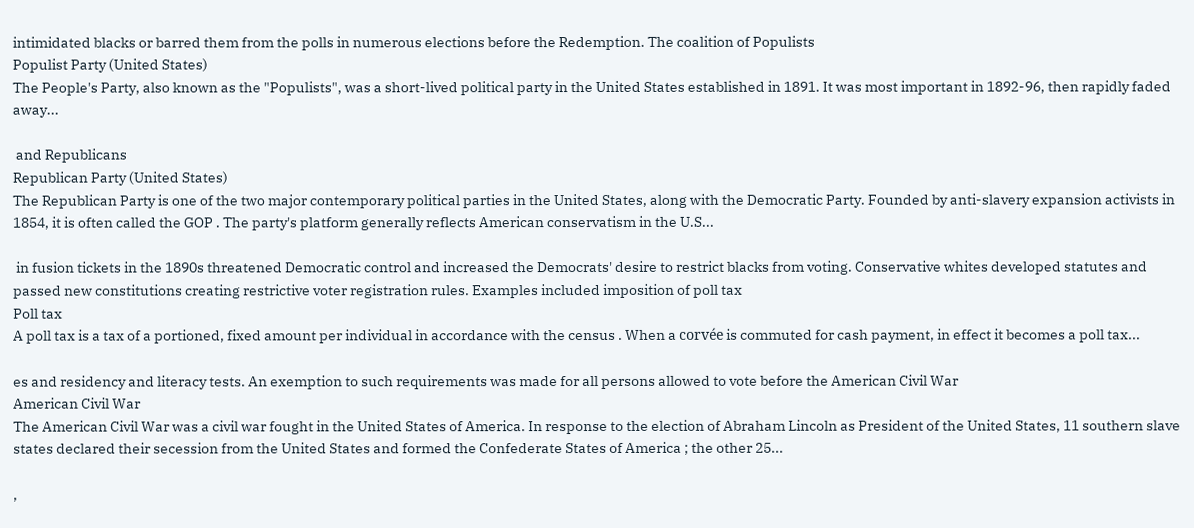intimidated blacks or barred them from the polls in numerous elections before the Redemption. The coalition of Populists
Populist Party (United States)
The People's Party, also known as the "Populists", was a short-lived political party in the United States established in 1891. It was most important in 1892-96, then rapidly faded away...

 and Republicans
Republican Party (United States)
The Republican Party is one of the two major contemporary political parties in the United States, along with the Democratic Party. Founded by anti-slavery expansion activists in 1854, it is often called the GOP . The party's platform generally reflects American conservatism in the U.S...

 in fusion tickets in the 1890s threatened Democratic control and increased the Democrats' desire to restrict blacks from voting. Conservative whites developed statutes and passed new constitutions creating restrictive voter registration rules. Examples included imposition of poll tax
Poll tax
A poll tax is a tax of a portioned, fixed amount per individual in accordance with the census . When a corvée is commuted for cash payment, in effect it becomes a poll tax...

es and residency and literacy tests. An exemption to such requirements was made for all persons allowed to vote before the American Civil War
American Civil War
The American Civil War was a civil war fought in the United States of America. In response to the election of Abraham Lincoln as President of the United States, 11 southern slave states declared their secession from the United States and formed the Confederate States of America ; the other 25...

,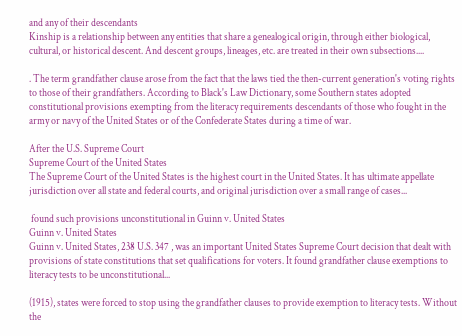and any of their descendants
Kinship is a relationship between any entities that share a genealogical origin, through either biological, cultural, or historical descent. And descent groups, lineages, etc. are treated in their own subsections....

. The term grandfather clause arose from the fact that the laws tied the then-current generation's voting rights to those of their grandfathers. According to Black's Law Dictionary, some Southern states adopted constitutional provisions exempting from the literacy requirements descendants of those who fought in the army or navy of the United States or of the Confederate States during a time of war.

After the U.S. Supreme Court
Supreme Court of the United States
The Supreme Court of the United States is the highest court in the United States. It has ultimate appellate jurisdiction over all state and federal courts, and original jurisdiction over a small range of cases...

 found such provisions unconstitutional in Guinn v. United States
Guinn v. United States
Guinn v. United States, 238 U.S. 347 , was an important United States Supreme Court decision that dealt with provisions of state constitutions that set qualifications for voters. It found grandfather clause exemptions to literacy tests to be unconstitutional...

(1915), states were forced to stop using the grandfather clauses to provide exemption to literacy tests. Without the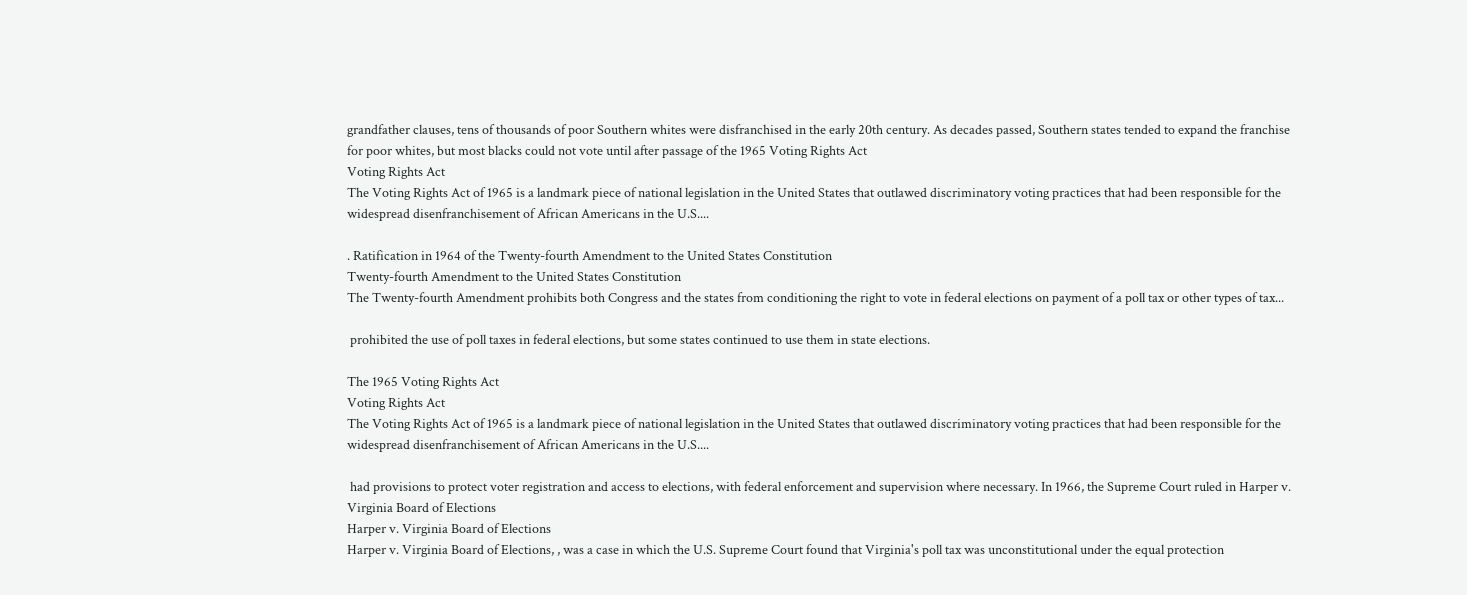grandfather clauses, tens of thousands of poor Southern whites were disfranchised in the early 20th century. As decades passed, Southern states tended to expand the franchise for poor whites, but most blacks could not vote until after passage of the 1965 Voting Rights Act
Voting Rights Act
The Voting Rights Act of 1965 is a landmark piece of national legislation in the United States that outlawed discriminatory voting practices that had been responsible for the widespread disenfranchisement of African Americans in the U.S....

. Ratification in 1964 of the Twenty-fourth Amendment to the United States Constitution
Twenty-fourth Amendment to the United States Constitution
The Twenty-fourth Amendment prohibits both Congress and the states from conditioning the right to vote in federal elections on payment of a poll tax or other types of tax...

 prohibited the use of poll taxes in federal elections, but some states continued to use them in state elections.

The 1965 Voting Rights Act
Voting Rights Act
The Voting Rights Act of 1965 is a landmark piece of national legislation in the United States that outlawed discriminatory voting practices that had been responsible for the widespread disenfranchisement of African Americans in the U.S....

 had provisions to protect voter registration and access to elections, with federal enforcement and supervision where necessary. In 1966, the Supreme Court ruled in Harper v. Virginia Board of Elections
Harper v. Virginia Board of Elections
Harper v. Virginia Board of Elections, , was a case in which the U.S. Supreme Court found that Virginia's poll tax was unconstitutional under the equal protection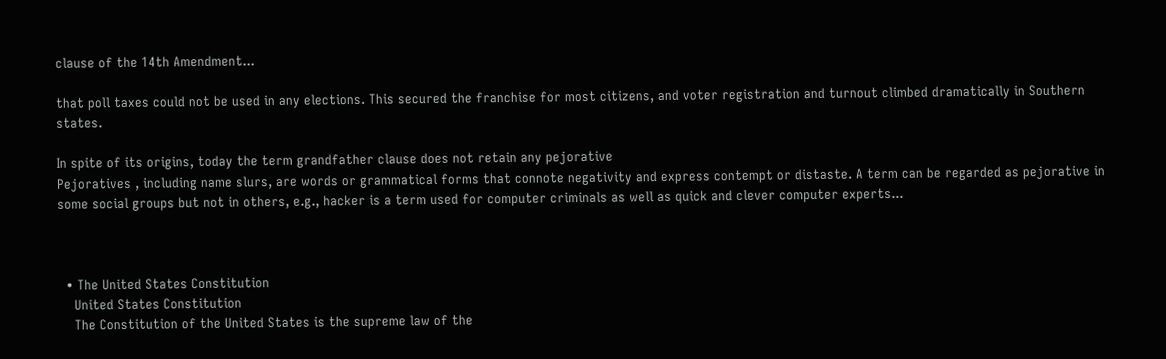clause of the 14th Amendment...

that poll taxes could not be used in any elections. This secured the franchise for most citizens, and voter registration and turnout climbed dramatically in Southern states.

In spite of its origins, today the term grandfather clause does not retain any pejorative
Pejoratives , including name slurs, are words or grammatical forms that connote negativity and express contempt or distaste. A term can be regarded as pejorative in some social groups but not in others, e.g., hacker is a term used for computer criminals as well as quick and clever computer experts...



  • The United States Constitution
    United States Constitution
    The Constitution of the United States is the supreme law of the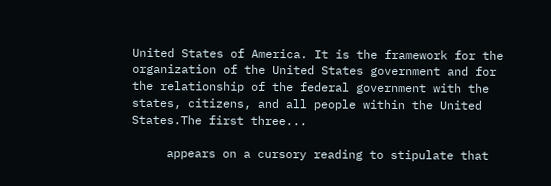United States of America. It is the framework for the organization of the United States government and for the relationship of the federal government with the states, citizens, and all people within the United States.The first three...

     appears on a cursory reading to stipulate that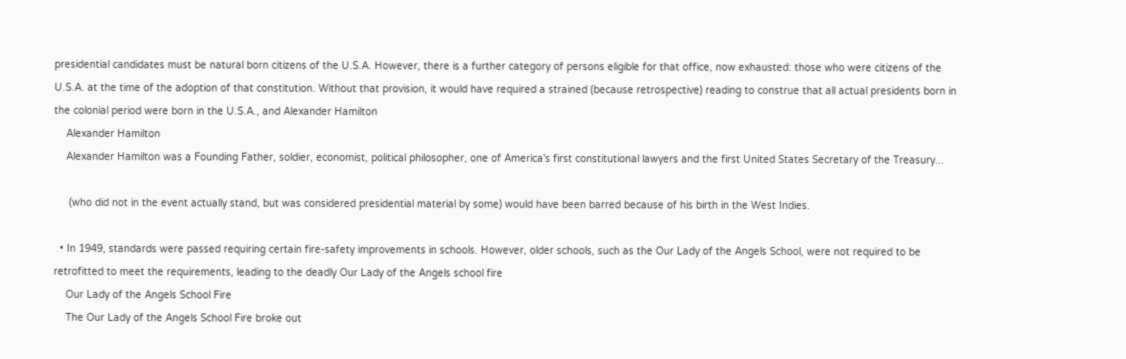presidential candidates must be natural born citizens of the U.S.A. However, there is a further category of persons eligible for that office, now exhausted: those who were citizens of the U.S.A. at the time of the adoption of that constitution. Without that provision, it would have required a strained (because retrospective) reading to construe that all actual presidents born in the colonial period were born in the U.S.A., and Alexander Hamilton
    Alexander Hamilton
    Alexander Hamilton was a Founding Father, soldier, economist, political philosopher, one of America's first constitutional lawyers and the first United States Secretary of the Treasury...

     (who did not in the event actually stand, but was considered presidential material by some) would have been barred because of his birth in the West Indies.

  • In 1949, standards were passed requiring certain fire-safety improvements in schools. However, older schools, such as the Our Lady of the Angels School, were not required to be retrofitted to meet the requirements, leading to the deadly Our Lady of the Angels school fire
    Our Lady of the Angels School Fire
    The Our Lady of the Angels School Fire broke out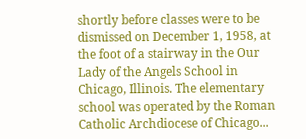shortly before classes were to be dismissed on December 1, 1958, at the foot of a stairway in the Our Lady of the Angels School in Chicago, Illinois. The elementary school was operated by the Roman Catholic Archdiocese of Chicago...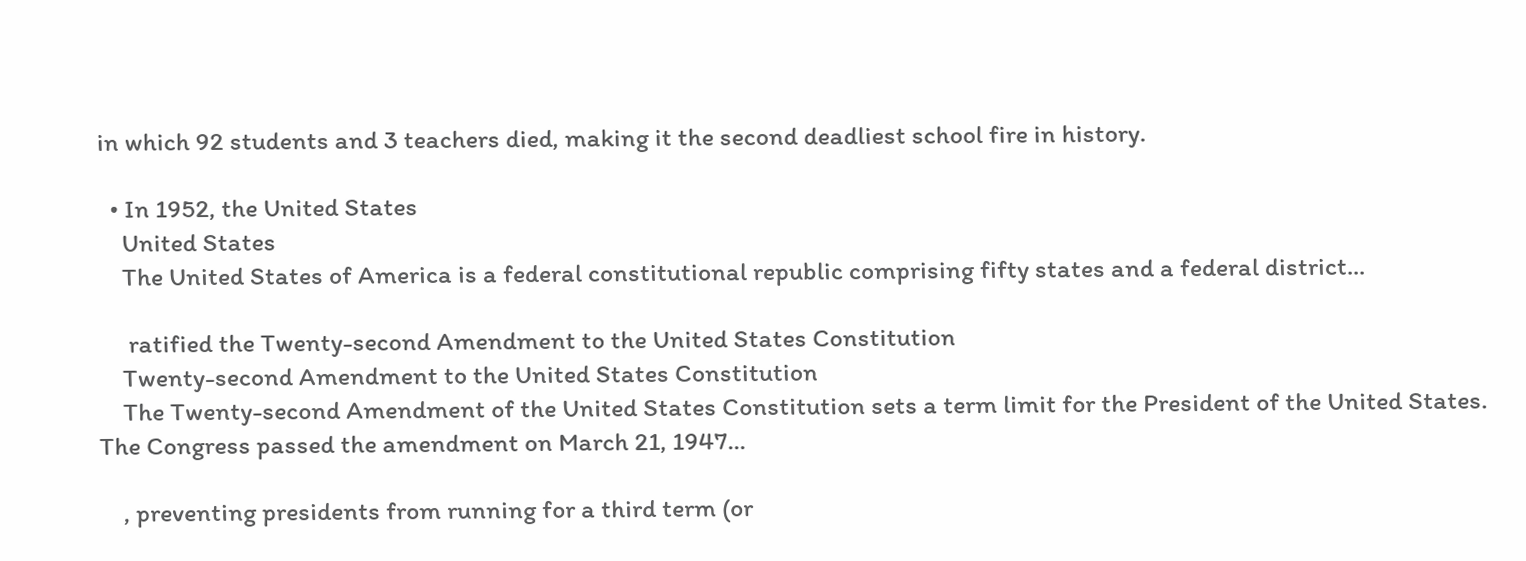in which 92 students and 3 teachers died, making it the second deadliest school fire in history.

  • In 1952, the United States
    United States
    The United States of America is a federal constitutional republic comprising fifty states and a federal district...

     ratified the Twenty-second Amendment to the United States Constitution
    Twenty-second Amendment to the United States Constitution
    The Twenty-second Amendment of the United States Constitution sets a term limit for the President of the United States. The Congress passed the amendment on March 21, 1947...

    , preventing presidents from running for a third term (or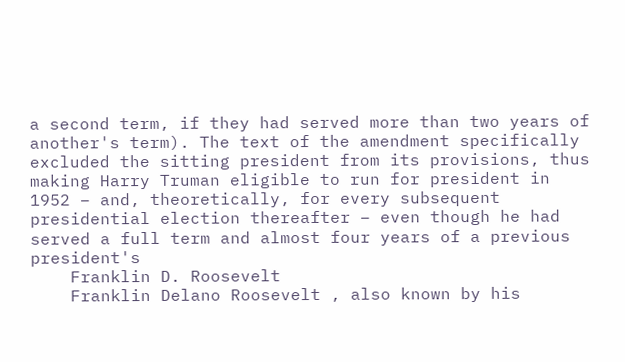a second term, if they had served more than two years of another's term). The text of the amendment specifically excluded the sitting president from its provisions, thus making Harry Truman eligible to run for president in 1952 – and, theoretically, for every subsequent presidential election thereafter – even though he had served a full term and almost four years of a previous president's
    Franklin D. Roosevelt
    Franklin Delano Roosevelt , also known by his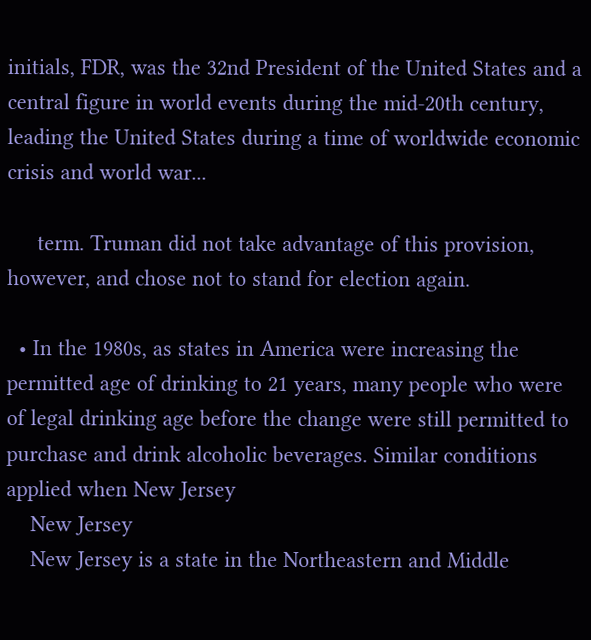initials, FDR, was the 32nd President of the United States and a central figure in world events during the mid-20th century, leading the United States during a time of worldwide economic crisis and world war...

     term. Truman did not take advantage of this provision, however, and chose not to stand for election again.

  • In the 1980s, as states in America were increasing the permitted age of drinking to 21 years, many people who were of legal drinking age before the change were still permitted to purchase and drink alcoholic beverages. Similar conditions applied when New Jersey
    New Jersey
    New Jersey is a state in the Northeastern and Middle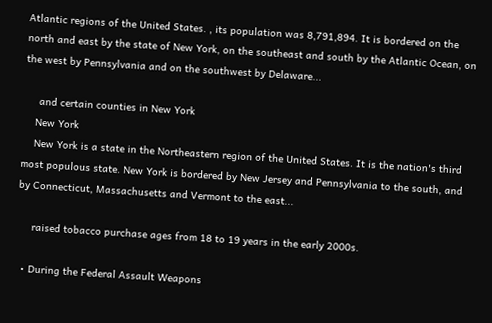Atlantic regions of the United States. , its population was 8,791,894. It is bordered on the north and east by the state of New York, on the southeast and south by the Atlantic Ocean, on the west by Pennsylvania and on the southwest by Delaware...

     and certain counties in New York
    New York
    New York is a state in the Northeastern region of the United States. It is the nation's third most populous state. New York is bordered by New Jersey and Pennsylvania to the south, and by Connecticut, Massachusetts and Vermont to the east...

     raised tobacco purchase ages from 18 to 19 years in the early 2000s.

  • During the Federal Assault Weapons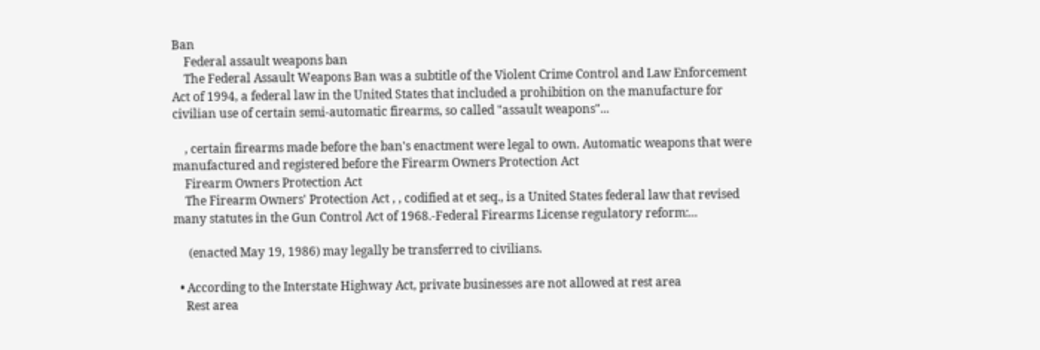Ban
    Federal assault weapons ban
    The Federal Assault Weapons Ban was a subtitle of the Violent Crime Control and Law Enforcement Act of 1994, a federal law in the United States that included a prohibition on the manufacture for civilian use of certain semi-automatic firearms, so called "assault weapons"...

    , certain firearms made before the ban's enactment were legal to own. Automatic weapons that were manufactured and registered before the Firearm Owners Protection Act
    Firearm Owners Protection Act
    The Firearm Owners' Protection Act , , codified at et seq., is a United States federal law that revised many statutes in the Gun Control Act of 1968.-Federal Firearms License regulatory reform:...

     (enacted May 19, 1986) may legally be transferred to civilians.

  • According to the Interstate Highway Act, private businesses are not allowed at rest area
    Rest area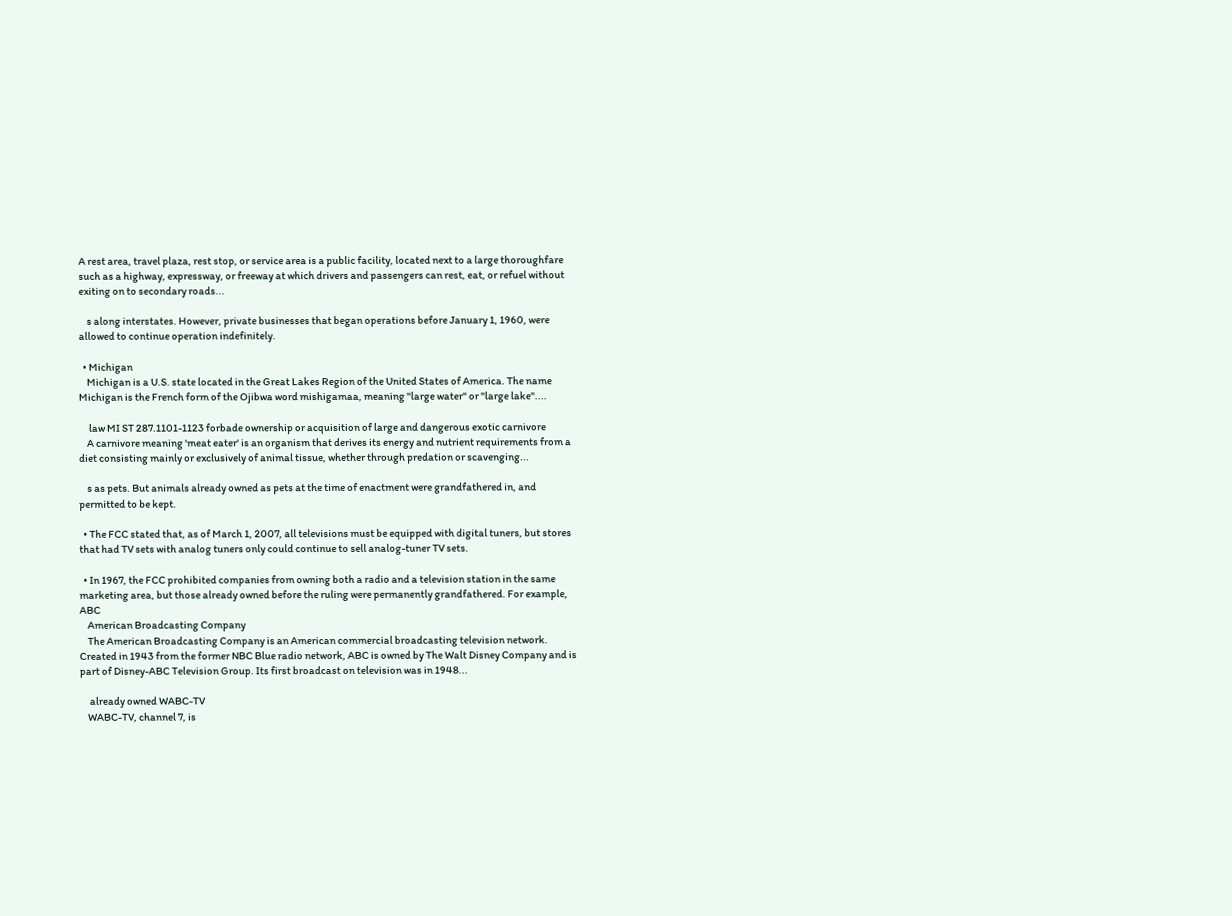A rest area, travel plaza, rest stop, or service area is a public facility, located next to a large thoroughfare such as a highway, expressway, or freeway at which drivers and passengers can rest, eat, or refuel without exiting on to secondary roads...

    s along interstates. However, private businesses that began operations before January 1, 1960, were allowed to continue operation indefinitely.

  • Michigan
    Michigan is a U.S. state located in the Great Lakes Region of the United States of America. The name Michigan is the French form of the Ojibwa word mishigamaa, meaning "large water" or "large lake"....

     law MI ST 287.1101-1123 forbade ownership or acquisition of large and dangerous exotic carnivore
    A carnivore meaning 'meat eater' is an organism that derives its energy and nutrient requirements from a diet consisting mainly or exclusively of animal tissue, whether through predation or scavenging...

    s as pets. But animals already owned as pets at the time of enactment were grandfathered in, and permitted to be kept.

  • The FCC stated that, as of March 1, 2007, all televisions must be equipped with digital tuners, but stores that had TV sets with analog tuners only could continue to sell analog-tuner TV sets.

  • In 1967, the FCC prohibited companies from owning both a radio and a television station in the same marketing area, but those already owned before the ruling were permanently grandfathered. For example, ABC
    American Broadcasting Company
    The American Broadcasting Company is an American commercial broadcasting television network. Created in 1943 from the former NBC Blue radio network, ABC is owned by The Walt Disney Company and is part of Disney-ABC Television Group. Its first broadcast on television was in 1948...

     already owned WABC-TV
    WABC-TV, channel 7, is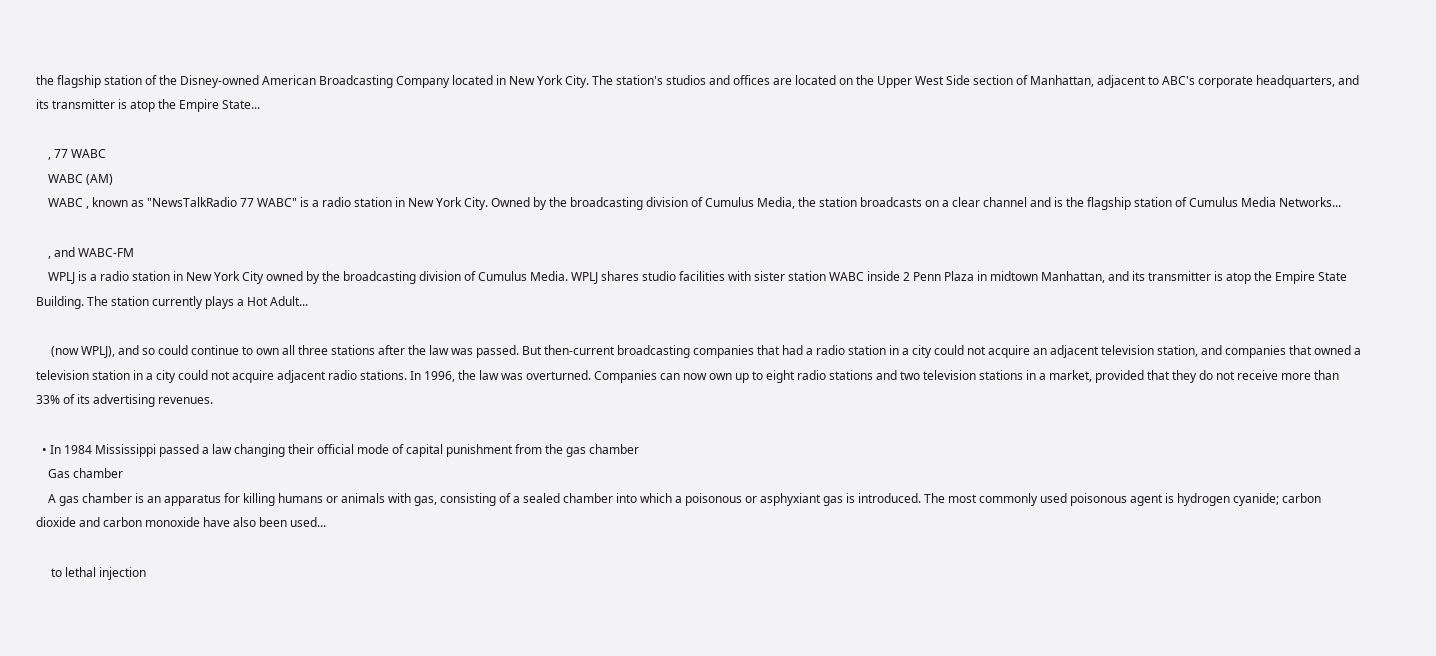the flagship station of the Disney-owned American Broadcasting Company located in New York City. The station's studios and offices are located on the Upper West Side section of Manhattan, adjacent to ABC's corporate headquarters, and its transmitter is atop the Empire State...

    , 77 WABC
    WABC (AM)
    WABC , known as "NewsTalkRadio 77 WABC" is a radio station in New York City. Owned by the broadcasting division of Cumulus Media, the station broadcasts on a clear channel and is the flagship station of Cumulus Media Networks...

    , and WABC-FM
    WPLJ is a radio station in New York City owned by the broadcasting division of Cumulus Media. WPLJ shares studio facilities with sister station WABC inside 2 Penn Plaza in midtown Manhattan, and its transmitter is atop the Empire State Building. The station currently plays a Hot Adult...

     (now WPLJ), and so could continue to own all three stations after the law was passed. But then-current broadcasting companies that had a radio station in a city could not acquire an adjacent television station, and companies that owned a television station in a city could not acquire adjacent radio stations. In 1996, the law was overturned. Companies can now own up to eight radio stations and two television stations in a market, provided that they do not receive more than 33% of its advertising revenues.

  • In 1984 Mississippi passed a law changing their official mode of capital punishment from the gas chamber
    Gas chamber
    A gas chamber is an apparatus for killing humans or animals with gas, consisting of a sealed chamber into which a poisonous or asphyxiant gas is introduced. The most commonly used poisonous agent is hydrogen cyanide; carbon dioxide and carbon monoxide have also been used...

     to lethal injection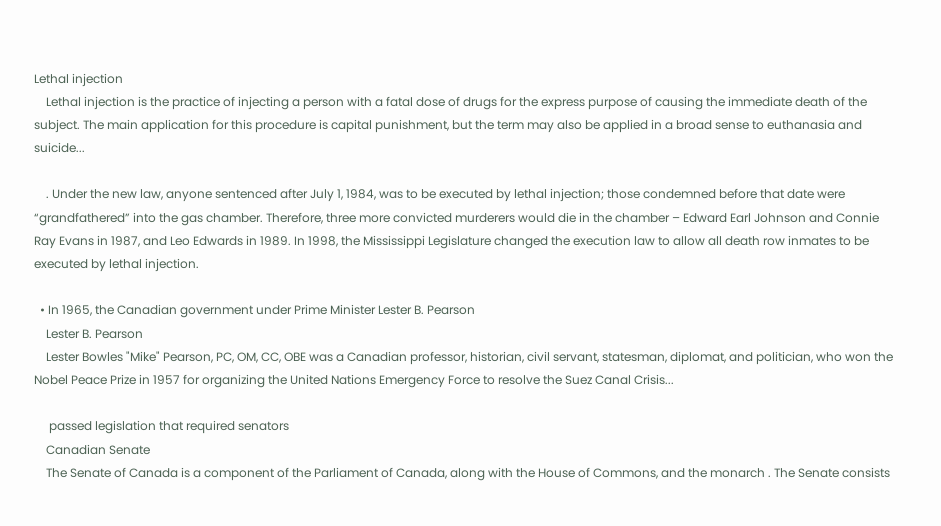Lethal injection
    Lethal injection is the practice of injecting a person with a fatal dose of drugs for the express purpose of causing the immediate death of the subject. The main application for this procedure is capital punishment, but the term may also be applied in a broad sense to euthanasia and suicide...

    . Under the new law, anyone sentenced after July 1, 1984, was to be executed by lethal injection; those condemned before that date were “grandfathered” into the gas chamber. Therefore, three more convicted murderers would die in the chamber – Edward Earl Johnson and Connie Ray Evans in 1987, and Leo Edwards in 1989. In 1998, the Mississippi Legislature changed the execution law to allow all death row inmates to be executed by lethal injection.

  • In 1965, the Canadian government under Prime Minister Lester B. Pearson
    Lester B. Pearson
    Lester Bowles "Mike" Pearson, PC, OM, CC, OBE was a Canadian professor, historian, civil servant, statesman, diplomat, and politician, who won the Nobel Peace Prize in 1957 for organizing the United Nations Emergency Force to resolve the Suez Canal Crisis...

     passed legislation that required senators
    Canadian Senate
    The Senate of Canada is a component of the Parliament of Canada, along with the House of Commons, and the monarch . The Senate consists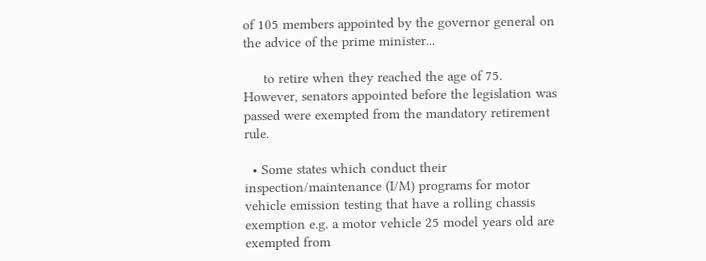of 105 members appointed by the governor general on the advice of the prime minister...

     to retire when they reached the age of 75. However, senators appointed before the legislation was passed were exempted from the mandatory retirement rule.

  • Some states which conduct their inspection/maintenance (I/M) programs for motor vehicle emission testing that have a rolling chassis exemption e.g. a motor vehicle 25 model years old are exempted from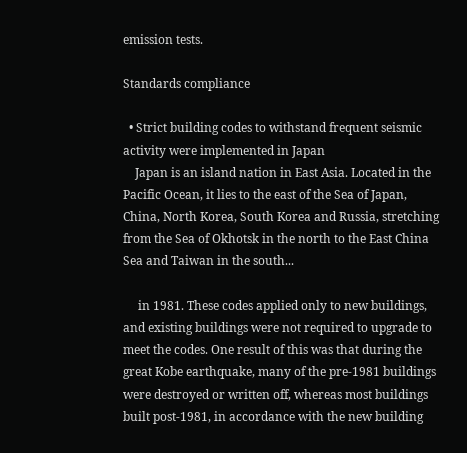emission tests.

Standards compliance

  • Strict building codes to withstand frequent seismic activity were implemented in Japan
    Japan is an island nation in East Asia. Located in the Pacific Ocean, it lies to the east of the Sea of Japan, China, North Korea, South Korea and Russia, stretching from the Sea of Okhotsk in the north to the East China Sea and Taiwan in the south...

     in 1981. These codes applied only to new buildings, and existing buildings were not required to upgrade to meet the codes. One result of this was that during the great Kobe earthquake, many of the pre-1981 buildings were destroyed or written off, whereas most buildings built post-1981, in accordance with the new building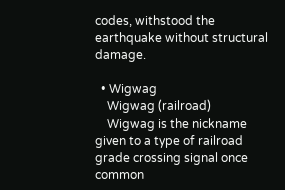codes, withstood the earthquake without structural damage.

  • Wigwag
    Wigwag (railroad)
    Wigwag is the nickname given to a type of railroad grade crossing signal once common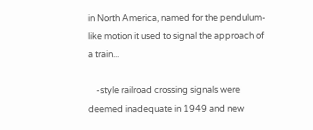in North America, named for the pendulum-like motion it used to signal the approach of a train...

    -style railroad crossing signals were deemed inadequate in 1949 and new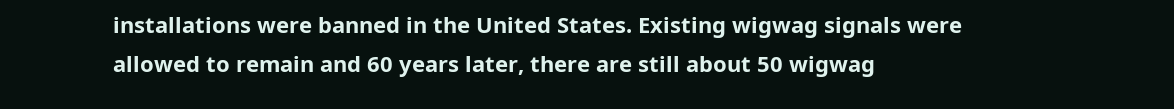installations were banned in the United States. Existing wigwag signals were allowed to remain and 60 years later, there are still about 50 wigwag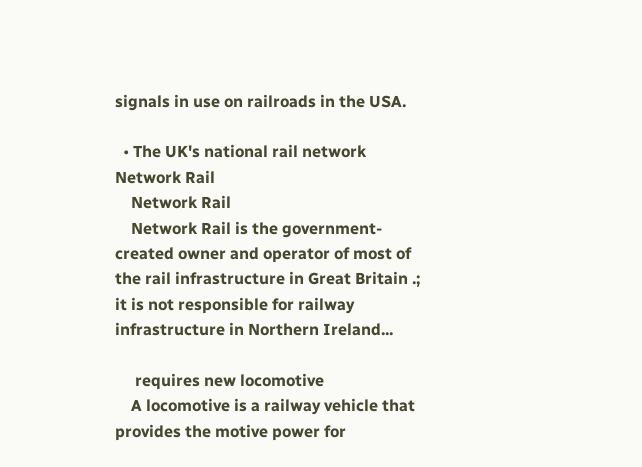signals in use on railroads in the USA.

  • The UK's national rail network Network Rail
    Network Rail
    Network Rail is the government-created owner and operator of most of the rail infrastructure in Great Britain .; it is not responsible for railway infrastructure in Northern Ireland...

     requires new locomotive
    A locomotive is a railway vehicle that provides the motive power for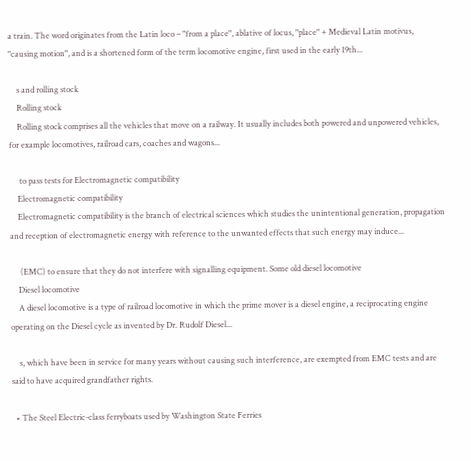a train. The word originates from the Latin loco – "from a place", ablative of locus, "place" + Medieval Latin motivus, "causing motion", and is a shortened form of the term locomotive engine, first used in the early 19th...

    s and rolling stock
    Rolling stock
    Rolling stock comprises all the vehicles that move on a railway. It usually includes both powered and unpowered vehicles, for example locomotives, railroad cars, coaches and wagons...

     to pass tests for Electromagnetic compatibility
    Electromagnetic compatibility
    Electromagnetic compatibility is the branch of electrical sciences which studies the unintentional generation, propagation and reception of electromagnetic energy with reference to the unwanted effects that such energy may induce...

     (EMC) to ensure that they do not interfere with signalling equipment. Some old diesel locomotive
    Diesel locomotive
    A diesel locomotive is a type of railroad locomotive in which the prime mover is a diesel engine, a reciprocating engine operating on the Diesel cycle as invented by Dr. Rudolf Diesel...

    s, which have been in service for many years without causing such interference, are exempted from EMC tests and are said to have acquired grandfather rights.

  • The Steel Electric-class ferryboats used by Washington State Ferries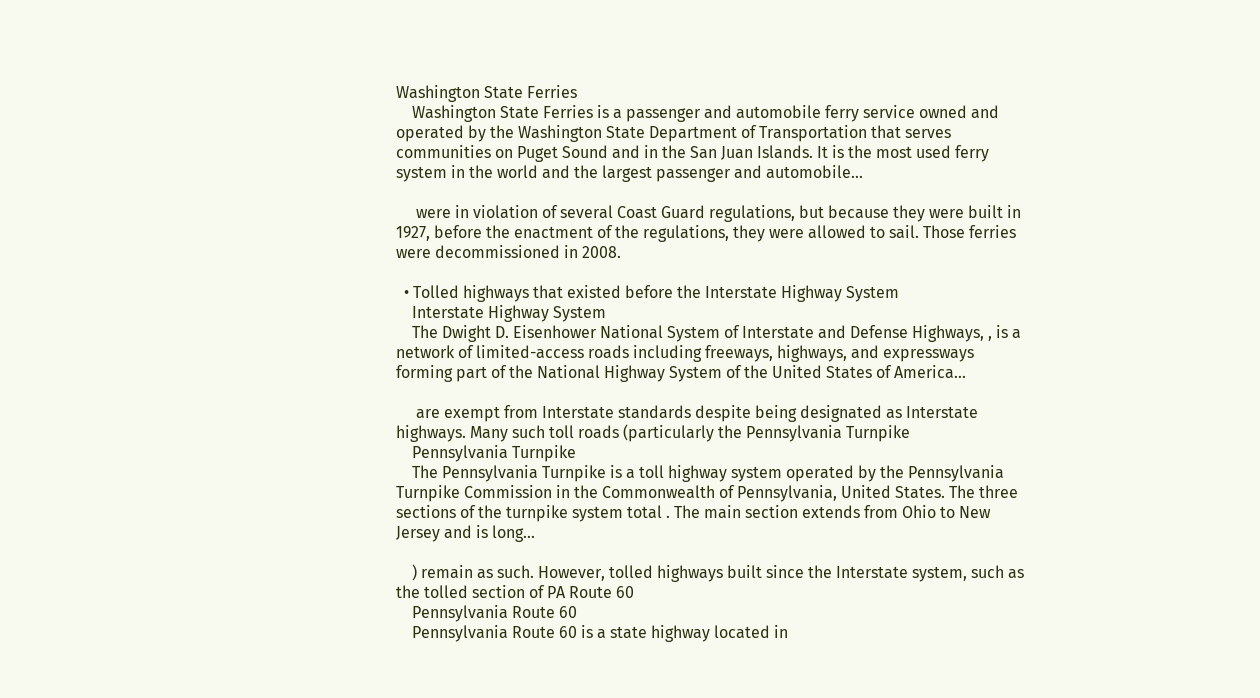Washington State Ferries
    Washington State Ferries is a passenger and automobile ferry service owned and operated by the Washington State Department of Transportation that serves communities on Puget Sound and in the San Juan Islands. It is the most used ferry system in the world and the largest passenger and automobile...

     were in violation of several Coast Guard regulations, but because they were built in 1927, before the enactment of the regulations, they were allowed to sail. Those ferries were decommissioned in 2008.

  • Tolled highways that existed before the Interstate Highway System
    Interstate Highway System
    The Dwight D. Eisenhower National System of Interstate and Defense Highways, , is a network of limited-access roads including freeways, highways, and expressways forming part of the National Highway System of the United States of America...

     are exempt from Interstate standards despite being designated as Interstate highways. Many such toll roads (particularly the Pennsylvania Turnpike
    Pennsylvania Turnpike
    The Pennsylvania Turnpike is a toll highway system operated by the Pennsylvania Turnpike Commission in the Commonwealth of Pennsylvania, United States. The three sections of the turnpike system total . The main section extends from Ohio to New Jersey and is long...

    ) remain as such. However, tolled highways built since the Interstate system, such as the tolled section of PA Route 60
    Pennsylvania Route 60
    Pennsylvania Route 60 is a state highway located in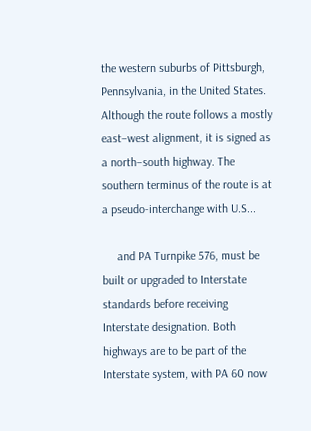the western suburbs of Pittsburgh, Pennsylvania, in the United States. Although the route follows a mostly east–west alignment, it is signed as a north–south highway. The southern terminus of the route is at a pseudo-interchange with U.S...

     and PA Turnpike 576, must be built or upgraded to Interstate standards before receiving Interstate designation. Both highways are to be part of the Interstate system, with PA 60 now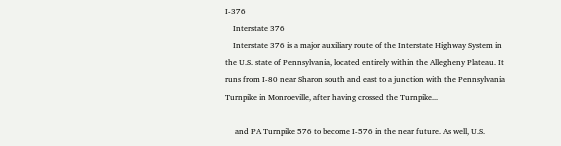I-376
    Interstate 376
    Interstate 376 is a major auxiliary route of the Interstate Highway System in the U.S. state of Pennsylvania, located entirely within the Allegheny Plateau. It runs from I-80 near Sharon south and east to a junction with the Pennsylvania Turnpike in Monroeville, after having crossed the Turnpike...

     and PA Turnpike 576 to become I-576 in the near future. As well, U.S.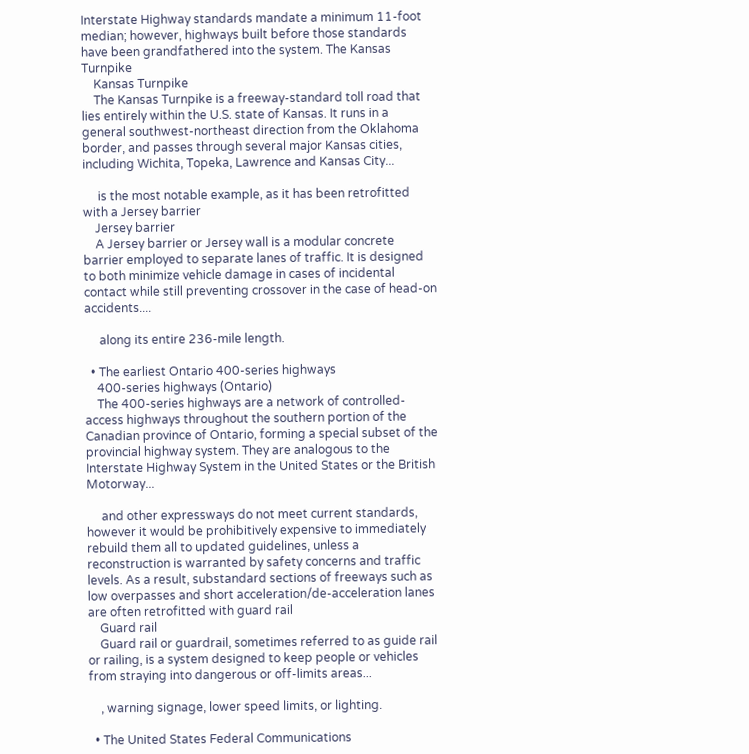Interstate Highway standards mandate a minimum 11-foot median; however, highways built before those standards have been grandfathered into the system. The Kansas Turnpike
    Kansas Turnpike
    The Kansas Turnpike is a freeway-standard toll road that lies entirely within the U.S. state of Kansas. It runs in a general southwest-northeast direction from the Oklahoma border, and passes through several major Kansas cities, including Wichita, Topeka, Lawrence and Kansas City...

     is the most notable example, as it has been retrofitted with a Jersey barrier
    Jersey barrier
    A Jersey barrier or Jersey wall is a modular concrete barrier employed to separate lanes of traffic. It is designed to both minimize vehicle damage in cases of incidental contact while still preventing crossover in the case of head-on accidents....

     along its entire 236-mile length.

  • The earliest Ontario 400-series highways
    400-series highways (Ontario)
    The 400-series highways are a network of controlled-access highways throughout the southern portion of the Canadian province of Ontario, forming a special subset of the provincial highway system. They are analogous to the Interstate Highway System in the United States or the British Motorway...

     and other expressways do not meet current standards, however it would be prohibitively expensive to immediately rebuild them all to updated guidelines, unless a reconstruction is warranted by safety concerns and traffic levels. As a result, substandard sections of freeways such as low overpasses and short acceleration/de-acceleration lanes are often retrofitted with guard rail
    Guard rail
    Guard rail or guardrail, sometimes referred to as guide rail or railing, is a system designed to keep people or vehicles from straying into dangerous or off-limits areas...

    , warning signage, lower speed limits, or lighting.

  • The United States Federal Communications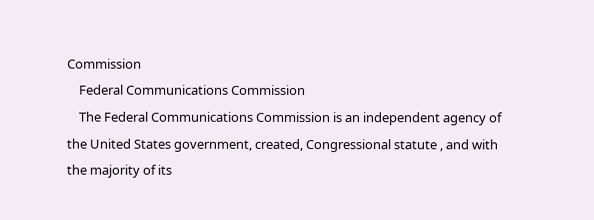Commission
    Federal Communications Commission
    The Federal Communications Commission is an independent agency of the United States government, created, Congressional statute , and with the majority of its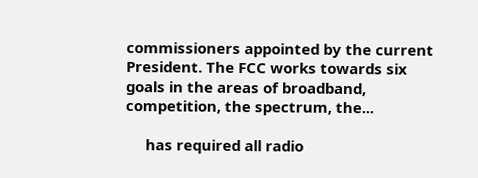commissioners appointed by the current President. The FCC works towards six goals in the areas of broadband, competition, the spectrum, the...

     has required all radio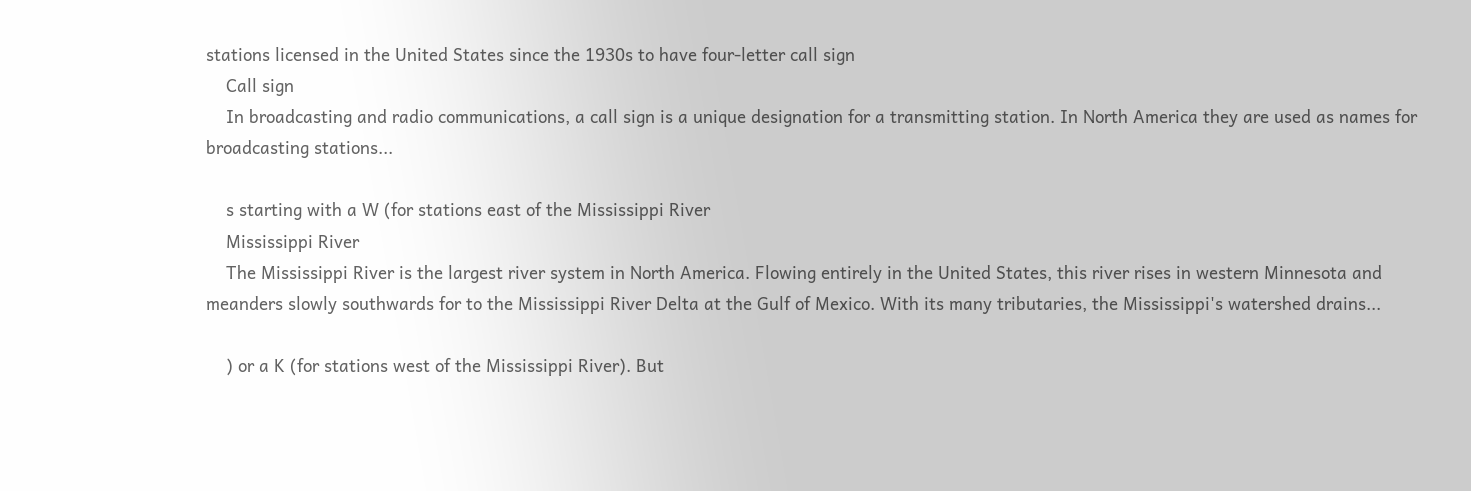stations licensed in the United States since the 1930s to have four-letter call sign
    Call sign
    In broadcasting and radio communications, a call sign is a unique designation for a transmitting station. In North America they are used as names for broadcasting stations...

    s starting with a W (for stations east of the Mississippi River
    Mississippi River
    The Mississippi River is the largest river system in North America. Flowing entirely in the United States, this river rises in western Minnesota and meanders slowly southwards for to the Mississippi River Delta at the Gulf of Mexico. With its many tributaries, the Mississippi's watershed drains...

    ) or a K (for stations west of the Mississippi River). But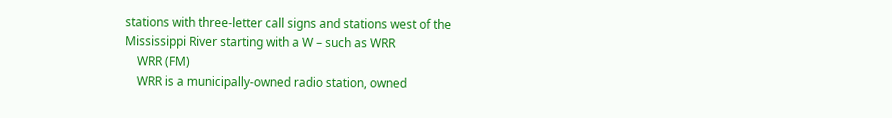stations with three-letter call signs and stations west of the Mississippi River starting with a W – such as WRR
    WRR (FM)
    WRR is a municipally-owned radio station, owned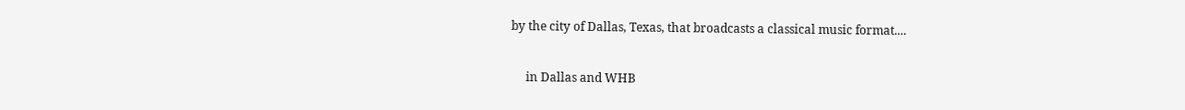by the city of Dallas, Texas, that broadcasts a classical music format....

     in Dallas and WHB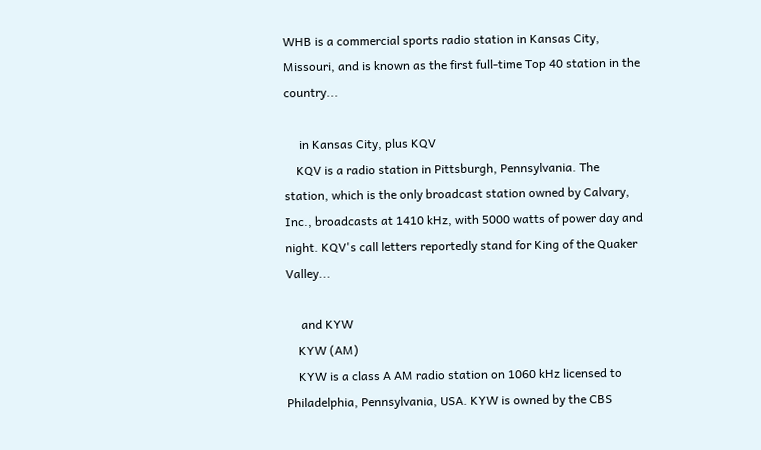WHB is a commercial sports radio station in Kansas City, Missouri, and is known as the first full-time Top 40 station in the country...

     in Kansas City, plus KQV
    KQV is a radio station in Pittsburgh, Pennsylvania. The station, which is the only broadcast station owned by Calvary, Inc., broadcasts at 1410 kHz, with 5000 watts of power day and night. KQV's call letters reportedly stand for King of the Quaker Valley...

     and KYW
    KYW (AM)
    KYW is a class A AM radio station on 1060 kHz licensed to Philadelphia, Pennsylvania, USA. KYW is owned by the CBS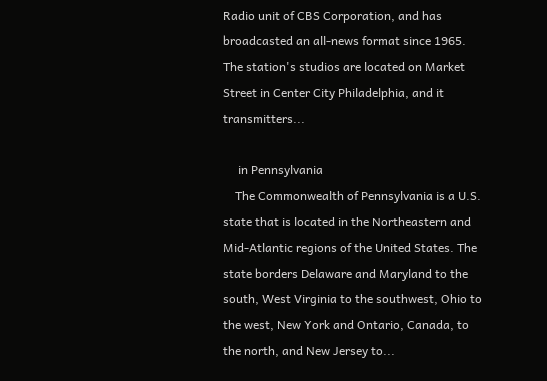Radio unit of CBS Corporation, and has broadcasted an all-news format since 1965. The station's studios are located on Market Street in Center City Philadelphia, and it transmitters...

     in Pennsylvania
    The Commonwealth of Pennsylvania is a U.S. state that is located in the Northeastern and Mid-Atlantic regions of the United States. The state borders Delaware and Maryland to the south, West Virginia to the southwest, Ohio to the west, New York and Ontario, Canada, to the north, and New Jersey to...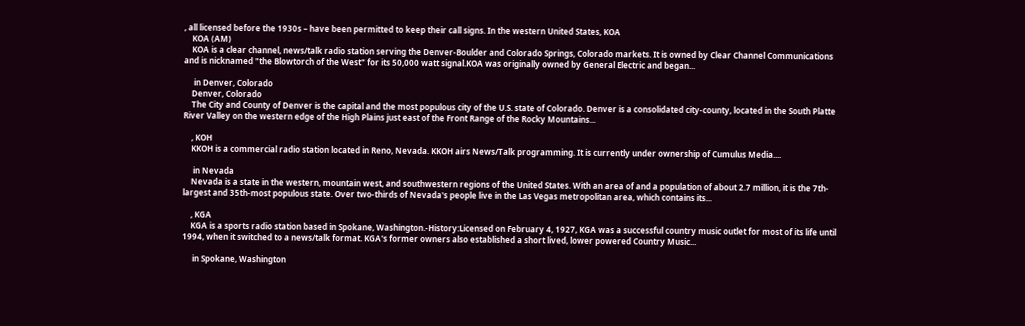, all licensed before the 1930s – have been permitted to keep their call signs. In the western United States, KOA
    KOA (AM)
    KOA is a clear channel, news/talk radio station serving the Denver-Boulder and Colorado Springs, Colorado markets. It is owned by Clear Channel Communications and is nicknamed "the Blowtorch of the West" for its 50,000 watt signal.KOA was originally owned by General Electric and began...

     in Denver, Colorado
    Denver, Colorado
    The City and County of Denver is the capital and the most populous city of the U.S. state of Colorado. Denver is a consolidated city-county, located in the South Platte River Valley on the western edge of the High Plains just east of the Front Range of the Rocky Mountains...

    , KOH
    KKOH is a commercial radio station located in Reno, Nevada. KKOH airs News/Talk programming. It is currently under ownership of Cumulus Media....

     in Nevada
    Nevada is a state in the western, mountain west, and southwestern regions of the United States. With an area of and a population of about 2.7 million, it is the 7th-largest and 35th-most populous state. Over two-thirds of Nevada's people live in the Las Vegas metropolitan area, which contains its...

    , KGA
    KGA is a sports radio station based in Spokane, Washington.-History:Licensed on February 4, 1927, KGA was a successful country music outlet for most of its life until 1994, when it switched to a news/talk format. KGA's former owners also established a short lived, lower powered Country Music...

     in Spokane, Washington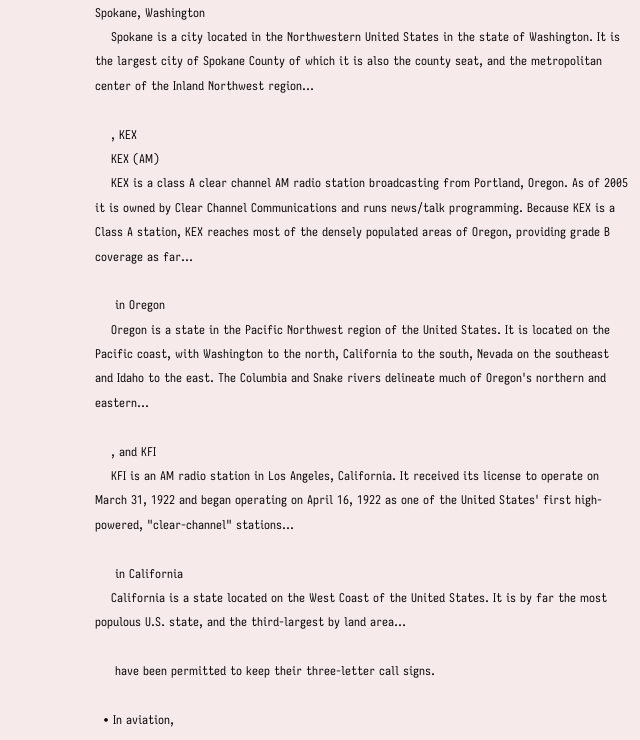Spokane, Washington
    Spokane is a city located in the Northwestern United States in the state of Washington. It is the largest city of Spokane County of which it is also the county seat, and the metropolitan center of the Inland Northwest region...

    , KEX
    KEX (AM)
    KEX is a class A clear channel AM radio station broadcasting from Portland, Oregon. As of 2005 it is owned by Clear Channel Communications and runs news/talk programming. Because KEX is a Class A station, KEX reaches most of the densely populated areas of Oregon, providing grade B coverage as far...

     in Oregon
    Oregon is a state in the Pacific Northwest region of the United States. It is located on the Pacific coast, with Washington to the north, California to the south, Nevada on the southeast and Idaho to the east. The Columbia and Snake rivers delineate much of Oregon's northern and eastern...

    , and KFI
    KFI is an AM radio station in Los Angeles, California. It received its license to operate on March 31, 1922 and began operating on April 16, 1922 as one of the United States' first high-powered, "clear-channel" stations...

     in California
    California is a state located on the West Coast of the United States. It is by far the most populous U.S. state, and the third-largest by land area...

     have been permitted to keep their three-letter call signs.

  • In aviation,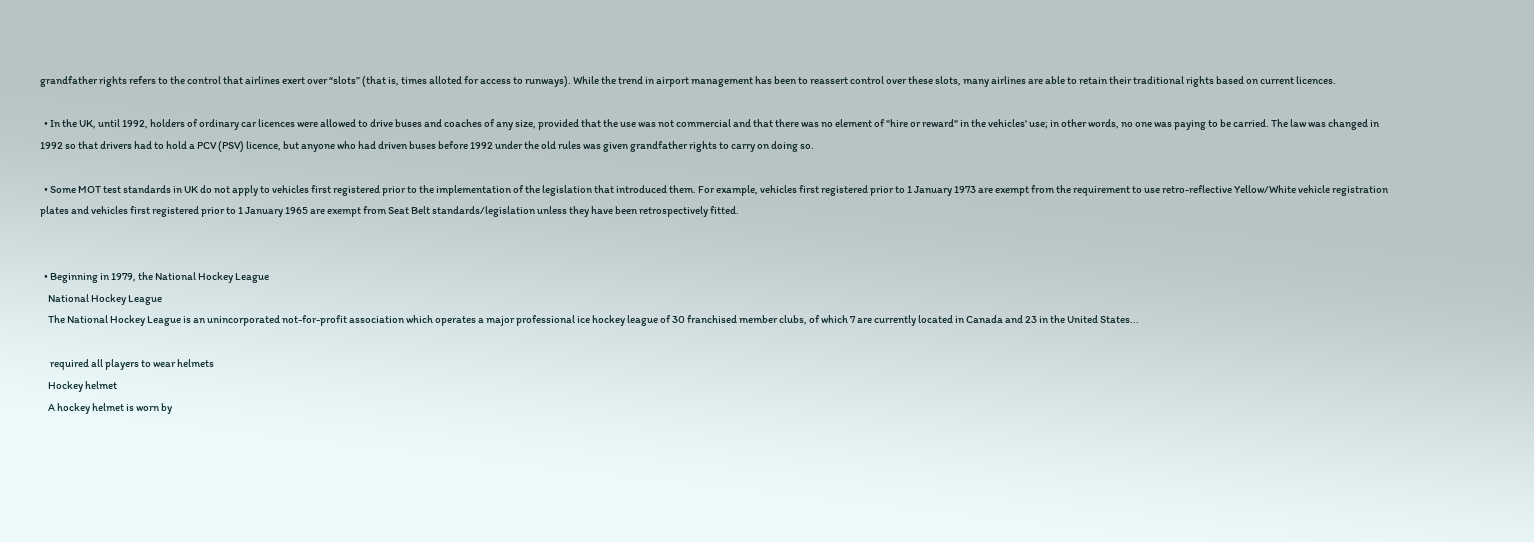grandfather rights refers to the control that airlines exert over “slots” (that is, times alloted for access to runways). While the trend in airport management has been to reassert control over these slots, many airlines are able to retain their traditional rights based on current licences.

  • In the UK, until 1992, holders of ordinary car licences were allowed to drive buses and coaches of any size, provided that the use was not commercial and that there was no element of "hire or reward" in the vehicles' use; in other words, no one was paying to be carried. The law was changed in 1992 so that drivers had to hold a PCV (PSV) licence, but anyone who had driven buses before 1992 under the old rules was given grandfather rights to carry on doing so.

  • Some MOT test standards in UK do not apply to vehicles first registered prior to the implementation of the legislation that introduced them. For example, vehicles first registered prior to 1 January 1973 are exempt from the requirement to use retro-reflective Yellow/White vehicle registration plates and vehicles first registered prior to 1 January 1965 are exempt from Seat Belt standards/legislation unless they have been retrospectively fitted.


  • Beginning in 1979, the National Hockey League
    National Hockey League
    The National Hockey League is an unincorporated not-for-profit association which operates a major professional ice hockey league of 30 franchised member clubs, of which 7 are currently located in Canada and 23 in the United States...

     required all players to wear helmets
    Hockey helmet
    A hockey helmet is worn by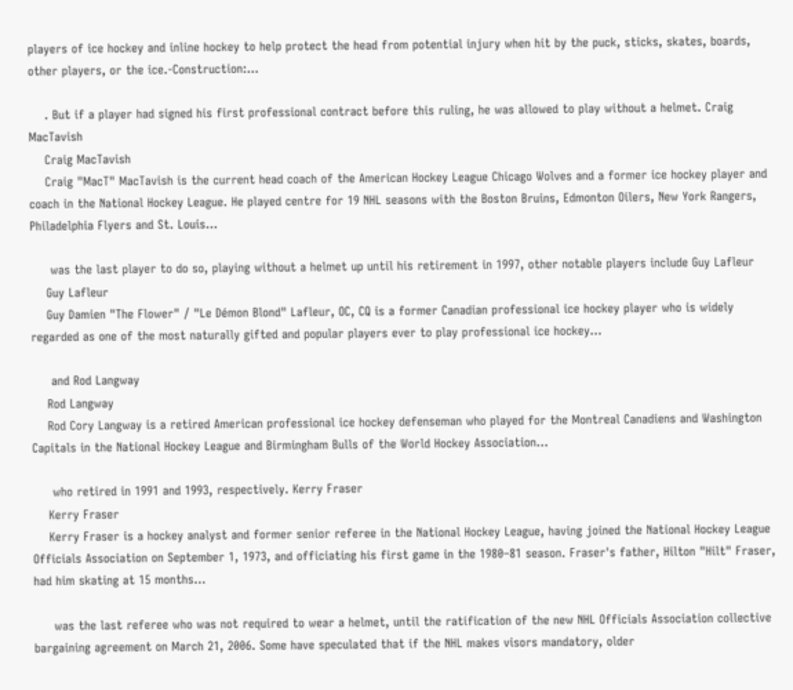players of ice hockey and inline hockey to help protect the head from potential injury when hit by the puck, sticks, skates, boards, other players, or the ice.-Construction:...

    . But if a player had signed his first professional contract before this ruling, he was allowed to play without a helmet. Craig MacTavish
    Craig MacTavish
    Craig "MacT" MacTavish is the current head coach of the American Hockey League Chicago Wolves and a former ice hockey player and coach in the National Hockey League. He played centre for 19 NHL seasons with the Boston Bruins, Edmonton Oilers, New York Rangers, Philadelphia Flyers and St. Louis...

     was the last player to do so, playing without a helmet up until his retirement in 1997, other notable players include Guy Lafleur
    Guy Lafleur
    Guy Damien "The Flower" / "Le Démon Blond" Lafleur, OC, CQ is a former Canadian professional ice hockey player who is widely regarded as one of the most naturally gifted and popular players ever to play professional ice hockey...

     and Rod Langway
    Rod Langway
    Rod Cory Langway is a retired American professional ice hockey defenseman who played for the Montreal Canadiens and Washington Capitals in the National Hockey League and Birmingham Bulls of the World Hockey Association...

     who retired in 1991 and 1993, respectively. Kerry Fraser
    Kerry Fraser
    Kerry Fraser is a hockey analyst and former senior referee in the National Hockey League, having joined the National Hockey League Officials Association on September 1, 1973, and officiating his first game in the 1980–81 season. Fraser's father, Hilton "Hilt" Fraser, had him skating at 15 months...

     was the last referee who was not required to wear a helmet, until the ratification of the new NHL Officials Association collective bargaining agreement on March 21, 2006. Some have speculated that if the NHL makes visors mandatory, older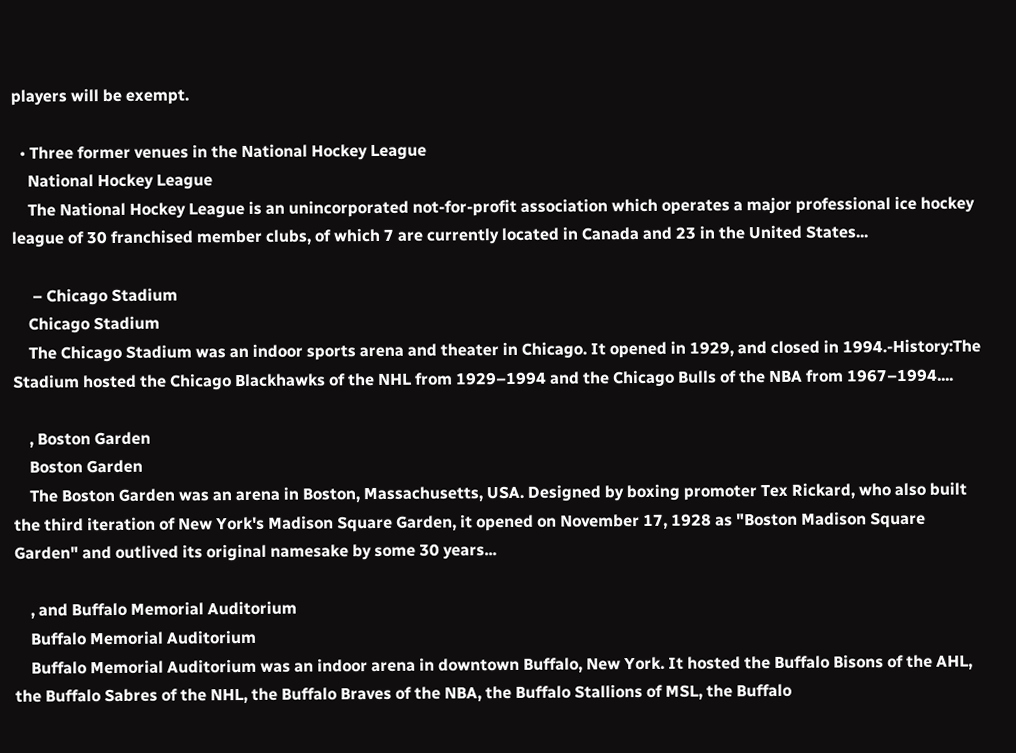players will be exempt.

  • Three former venues in the National Hockey League
    National Hockey League
    The National Hockey League is an unincorporated not-for-profit association which operates a major professional ice hockey league of 30 franchised member clubs, of which 7 are currently located in Canada and 23 in the United States...

     – Chicago Stadium
    Chicago Stadium
    The Chicago Stadium was an indoor sports arena and theater in Chicago. It opened in 1929, and closed in 1994.-History:The Stadium hosted the Chicago Blackhawks of the NHL from 1929–1994 and the Chicago Bulls of the NBA from 1967–1994....

    , Boston Garden
    Boston Garden
    The Boston Garden was an arena in Boston, Massachusetts, USA. Designed by boxing promoter Tex Rickard, who also built the third iteration of New York's Madison Square Garden, it opened on November 17, 1928 as "Boston Madison Square Garden" and outlived its original namesake by some 30 years...

    , and Buffalo Memorial Auditorium
    Buffalo Memorial Auditorium
    Buffalo Memorial Auditorium was an indoor arena in downtown Buffalo, New York. It hosted the Buffalo Bisons of the AHL, the Buffalo Sabres of the NHL, the Buffalo Braves of the NBA, the Buffalo Stallions of MSL, the Buffalo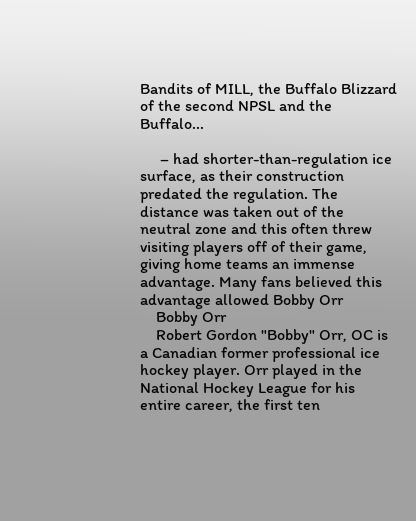Bandits of MILL, the Buffalo Blizzard of the second NPSL and the Buffalo...

     – had shorter-than-regulation ice surface, as their construction predated the regulation. The distance was taken out of the neutral zone and this often threw visiting players off of their game, giving home teams an immense advantage. Many fans believed this advantage allowed Bobby Orr
    Bobby Orr
    Robert Gordon "Bobby" Orr, OC is a Canadian former professional ice hockey player. Orr played in the National Hockey League for his entire career, the first ten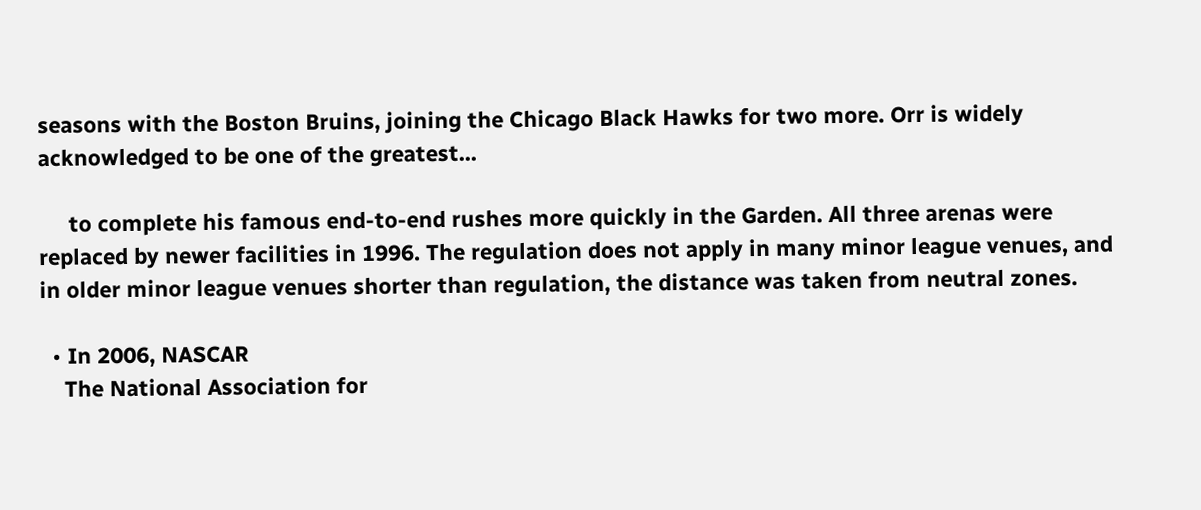seasons with the Boston Bruins, joining the Chicago Black Hawks for two more. Orr is widely acknowledged to be one of the greatest...

     to complete his famous end-to-end rushes more quickly in the Garden. All three arenas were replaced by newer facilities in 1996. The regulation does not apply in many minor league venues, and in older minor league venues shorter than regulation, the distance was taken from neutral zones.

  • In 2006, NASCAR
    The National Association for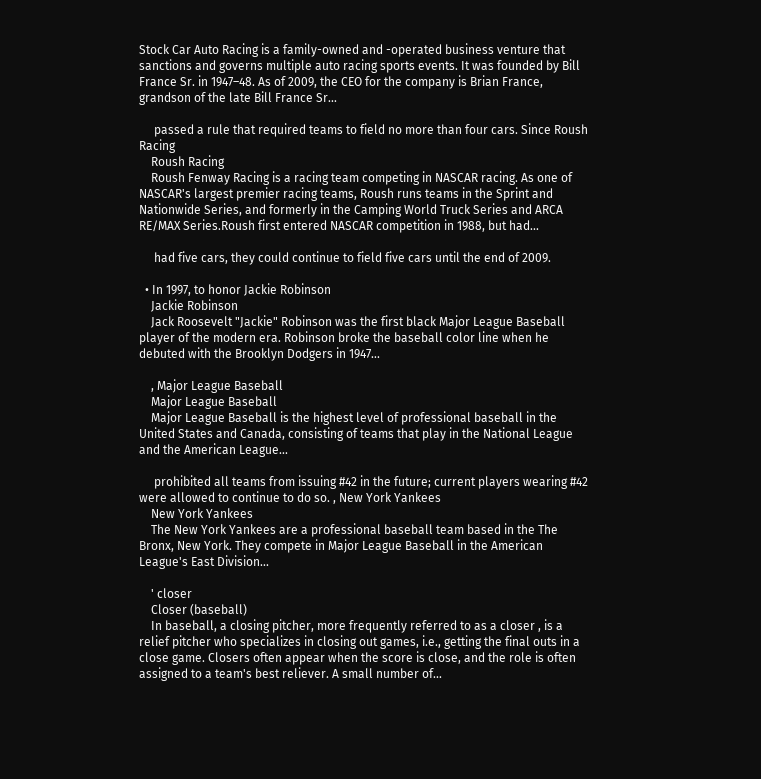Stock Car Auto Racing is a family-owned and -operated business venture that sanctions and governs multiple auto racing sports events. It was founded by Bill France Sr. in 1947–48. As of 2009, the CEO for the company is Brian France, grandson of the late Bill France Sr...

     passed a rule that required teams to field no more than four cars. Since Roush Racing
    Roush Racing
    Roush Fenway Racing is a racing team competing in NASCAR racing. As one of NASCAR's largest premier racing teams, Roush runs teams in the Sprint and Nationwide Series, and formerly in the Camping World Truck Series and ARCA RE/MAX Series.Roush first entered NASCAR competition in 1988, but had...

     had five cars, they could continue to field five cars until the end of 2009.

  • In 1997, to honor Jackie Robinson
    Jackie Robinson
    Jack Roosevelt "Jackie" Robinson was the first black Major League Baseball player of the modern era. Robinson broke the baseball color line when he debuted with the Brooklyn Dodgers in 1947...

    , Major League Baseball
    Major League Baseball
    Major League Baseball is the highest level of professional baseball in the United States and Canada, consisting of teams that play in the National League and the American League...

     prohibited all teams from issuing #42 in the future; current players wearing #42 were allowed to continue to do so. , New York Yankees
    New York Yankees
    The New York Yankees are a professional baseball team based in the The Bronx, New York. They compete in Major League Baseball in the American League's East Division...

    ' closer
    Closer (baseball)
    In baseball, a closing pitcher, more frequently referred to as a closer , is a relief pitcher who specializes in closing out games, i.e., getting the final outs in a close game. Closers often appear when the score is close, and the role is often assigned to a team's best reliever. A small number of...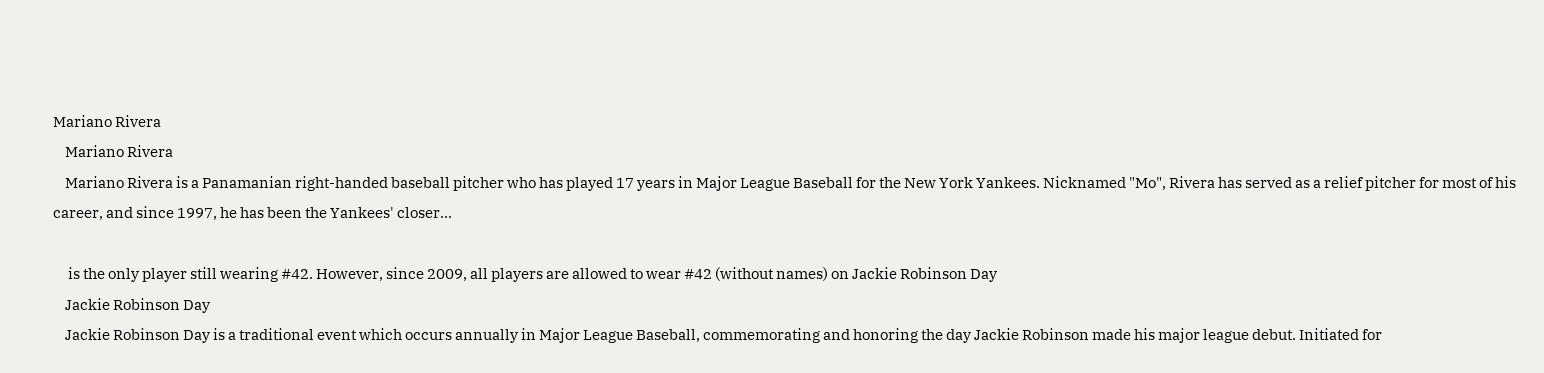Mariano Rivera
    Mariano Rivera
    Mariano Rivera is a Panamanian right-handed baseball pitcher who has played 17 years in Major League Baseball for the New York Yankees. Nicknamed "Mo", Rivera has served as a relief pitcher for most of his career, and since 1997, he has been the Yankees' closer...

     is the only player still wearing #42. However, since 2009, all players are allowed to wear #42 (without names) on Jackie Robinson Day
    Jackie Robinson Day
    Jackie Robinson Day is a traditional event which occurs annually in Major League Baseball, commemorating and honoring the day Jackie Robinson made his major league debut. Initiated for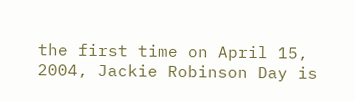the first time on April 15, 2004, Jackie Robinson Day is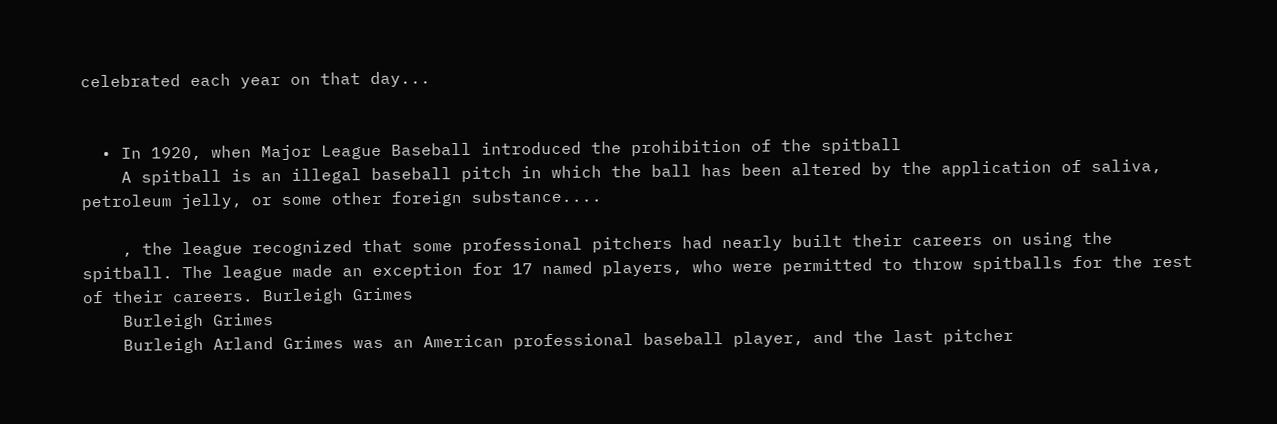celebrated each year on that day...


  • In 1920, when Major League Baseball introduced the prohibition of the spitball
    A spitball is an illegal baseball pitch in which the ball has been altered by the application of saliva, petroleum jelly, or some other foreign substance....

    , the league recognized that some professional pitchers had nearly built their careers on using the spitball. The league made an exception for 17 named players, who were permitted to throw spitballs for the rest of their careers. Burleigh Grimes
    Burleigh Grimes
    Burleigh Arland Grimes was an American professional baseball player, and the last pitcher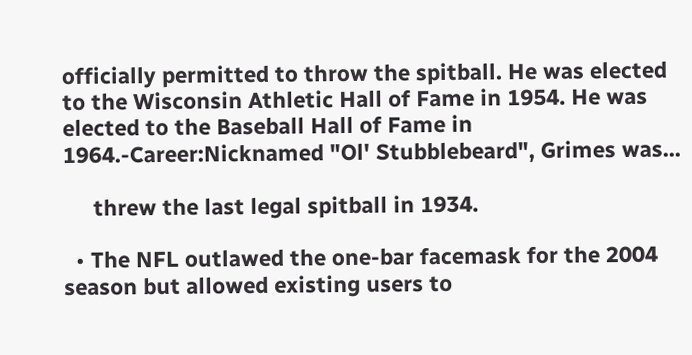officially permitted to throw the spitball. He was elected to the Wisconsin Athletic Hall of Fame in 1954. He was elected to the Baseball Hall of Fame in 1964.-Career:Nicknamed "Ol' Stubblebeard", Grimes was...

     threw the last legal spitball in 1934.

  • The NFL outlawed the one-bar facemask for the 2004 season but allowed existing users to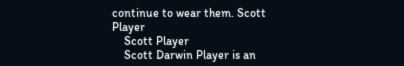continue to wear them. Scott Player
    Scott Player
    Scott Darwin Player is an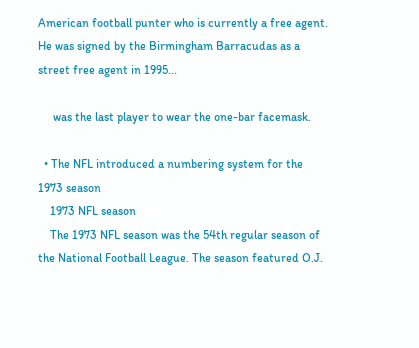American football punter who is currently a free agent. He was signed by the Birmingham Barracudas as a street free agent in 1995...

     was the last player to wear the one-bar facemask.

  • The NFL introduced a numbering system for the 1973 season
    1973 NFL season
    The 1973 NFL season was the 54th regular season of the National Football League. The season featured O.J.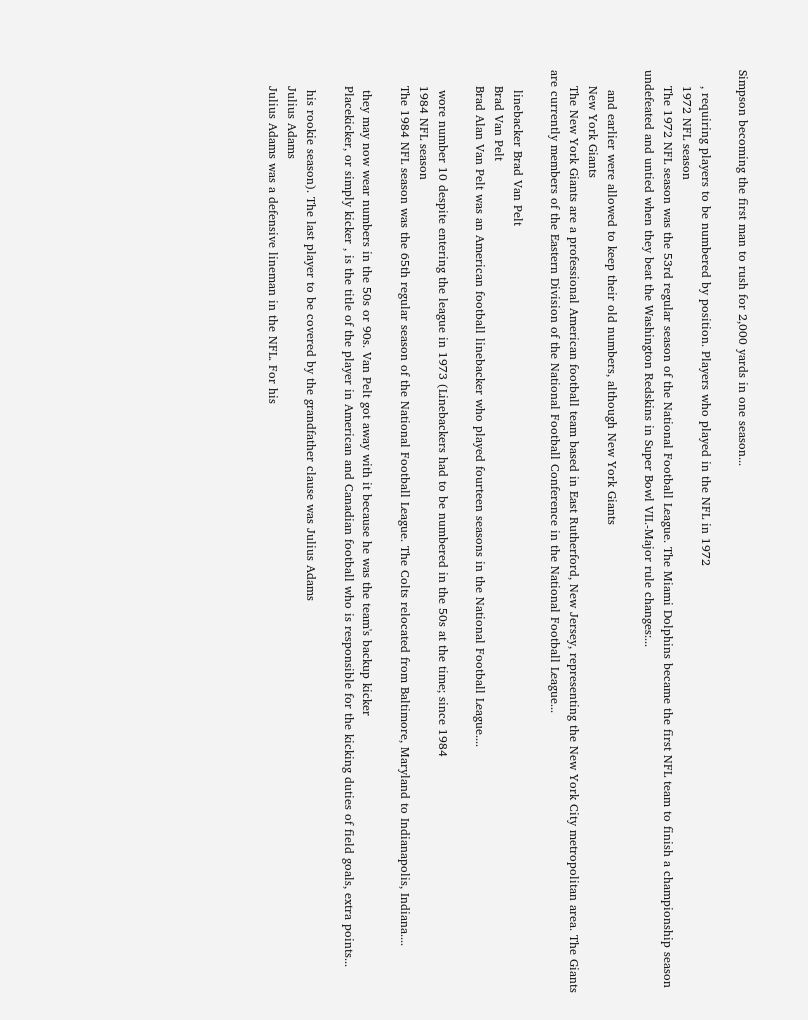Simpson becoming the first man to rush for 2,000 yards in one season...

    , requiring players to be numbered by position. Players who played in the NFL in 1972
    1972 NFL season
    The 1972 NFL season was the 53rd regular season of the National Football League. The Miami Dolphins became the first NFL team to finish a championship season undefeated and untied when they beat the Washington Redskins in Super Bowl VII.-Major rule changes:...

     and earlier were allowed to keep their old numbers, although New York Giants
    New York Giants
    The New York Giants are a professional American football team based in East Rutherford, New Jersey, representing the New York City metropolitan area. The Giants are currently members of the Eastern Division of the National Football Conference in the National Football League...

     linebacker Brad Van Pelt
    Brad Van Pelt
    Brad Alan Van Pelt was an American football linebacker who played fourteen seasons in the National Football League....

     wore number 10 despite entering the league in 1973 (Linebackers had to be numbered in the 50s at the time; since 1984
    1984 NFL season
    The 1984 NFL season was the 65th regular season of the National Football League. The Colts relocated from Baltimore, Maryland to Indianapolis, Indiana....

     they may now wear numbers in the 50s or 90s. Van Pelt got away with it because he was the team's backup kicker
    Placekicker, or simply kicker , is the title of the player in American and Canadian football who is responsible for the kicking duties of field goals, extra points...

     his rookie season). The last player to be covered by the grandfather clause was Julius Adams
    Julius Adams
    Julius Adams was a defensive lineman in the NFL. For his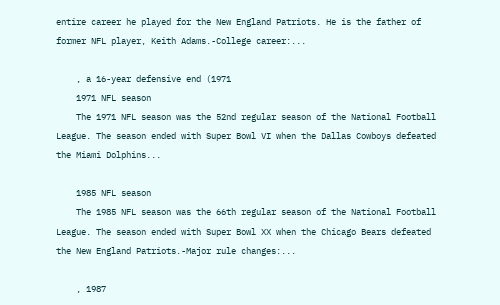entire career he played for the New England Patriots. He is the father of former NFL player, Keith Adams.-College career:...

    , a 16-year defensive end (1971
    1971 NFL season
    The 1971 NFL season was the 52nd regular season of the National Football League. The season ended with Super Bowl VI when the Dallas Cowboys defeated the Miami Dolphins...

    1985 NFL season
    The 1985 NFL season was the 66th regular season of the National Football League. The season ended with Super Bowl XX when the Chicago Bears defeated the New England Patriots.-Major rule changes:...

    , 1987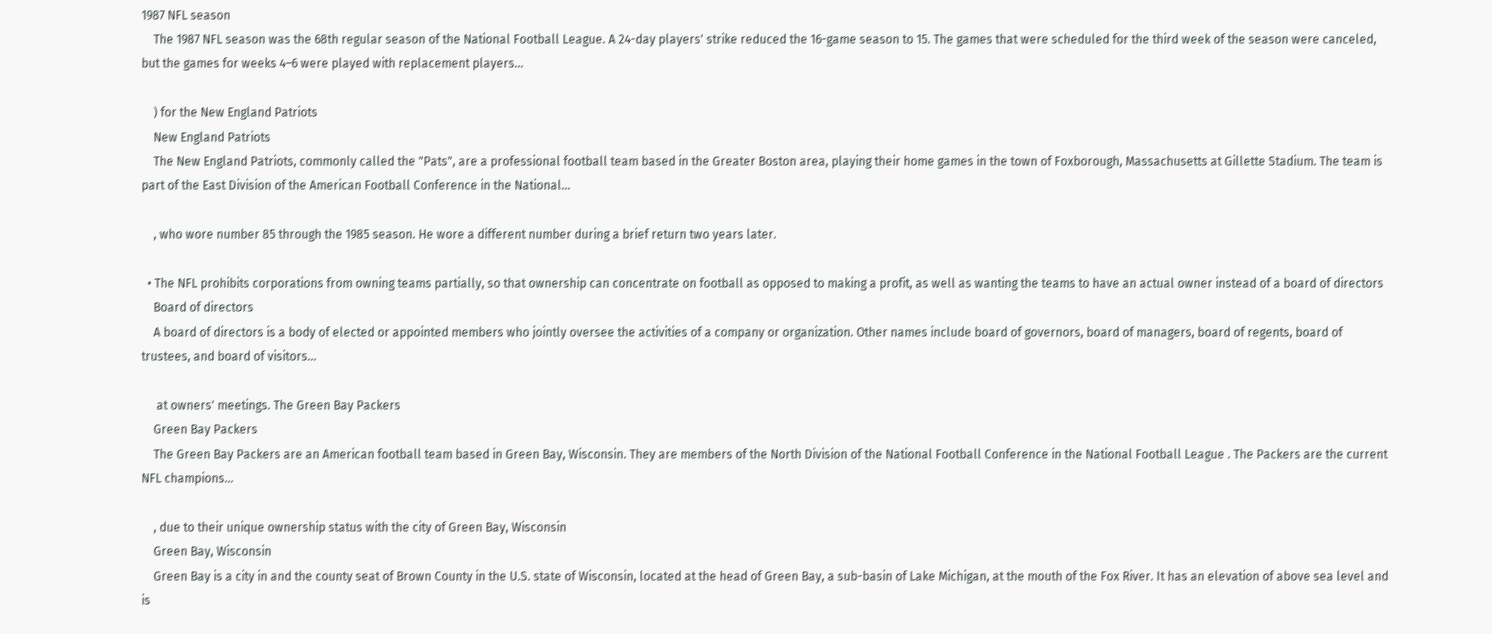1987 NFL season
    The 1987 NFL season was the 68th regular season of the National Football League. A 24-day players' strike reduced the 16-game season to 15. The games that were scheduled for the third week of the season were canceled, but the games for weeks 4–6 were played with replacement players...

    ) for the New England Patriots
    New England Patriots
    The New England Patriots, commonly called the "Pats", are a professional football team based in the Greater Boston area, playing their home games in the town of Foxborough, Massachusetts at Gillette Stadium. The team is part of the East Division of the American Football Conference in the National...

    , who wore number 85 through the 1985 season. He wore a different number during a brief return two years later.

  • The NFL prohibits corporations from owning teams partially, so that ownership can concentrate on football as opposed to making a profit, as well as wanting the teams to have an actual owner instead of a board of directors
    Board of directors
    A board of directors is a body of elected or appointed members who jointly oversee the activities of a company or organization. Other names include board of governors, board of managers, board of regents, board of trustees, and board of visitors...

     at owners' meetings. The Green Bay Packers
    Green Bay Packers
    The Green Bay Packers are an American football team based in Green Bay, Wisconsin. They are members of the North Division of the National Football Conference in the National Football League . The Packers are the current NFL champions...

    , due to their unique ownership status with the city of Green Bay, Wisconsin
    Green Bay, Wisconsin
    Green Bay is a city in and the county seat of Brown County in the U.S. state of Wisconsin, located at the head of Green Bay, a sub-basin of Lake Michigan, at the mouth of the Fox River. It has an elevation of above sea level and is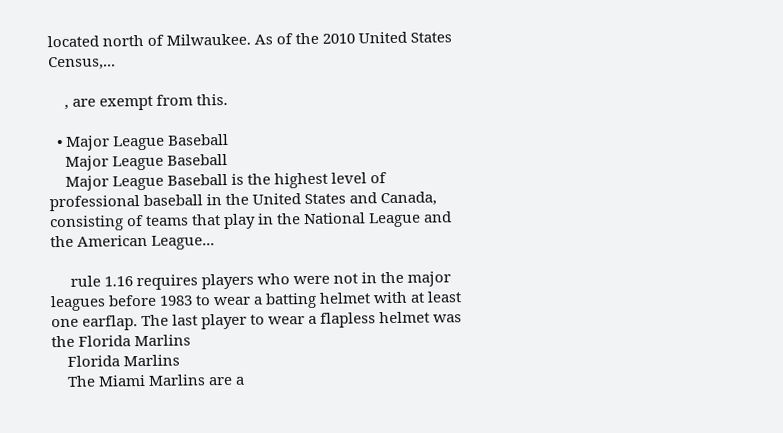located north of Milwaukee. As of the 2010 United States Census,...

    , are exempt from this.

  • Major League Baseball
    Major League Baseball
    Major League Baseball is the highest level of professional baseball in the United States and Canada, consisting of teams that play in the National League and the American League...

     rule 1.16 requires players who were not in the major leagues before 1983 to wear a batting helmet with at least one earflap. The last player to wear a flapless helmet was the Florida Marlins
    Florida Marlins
    The Miami Marlins are a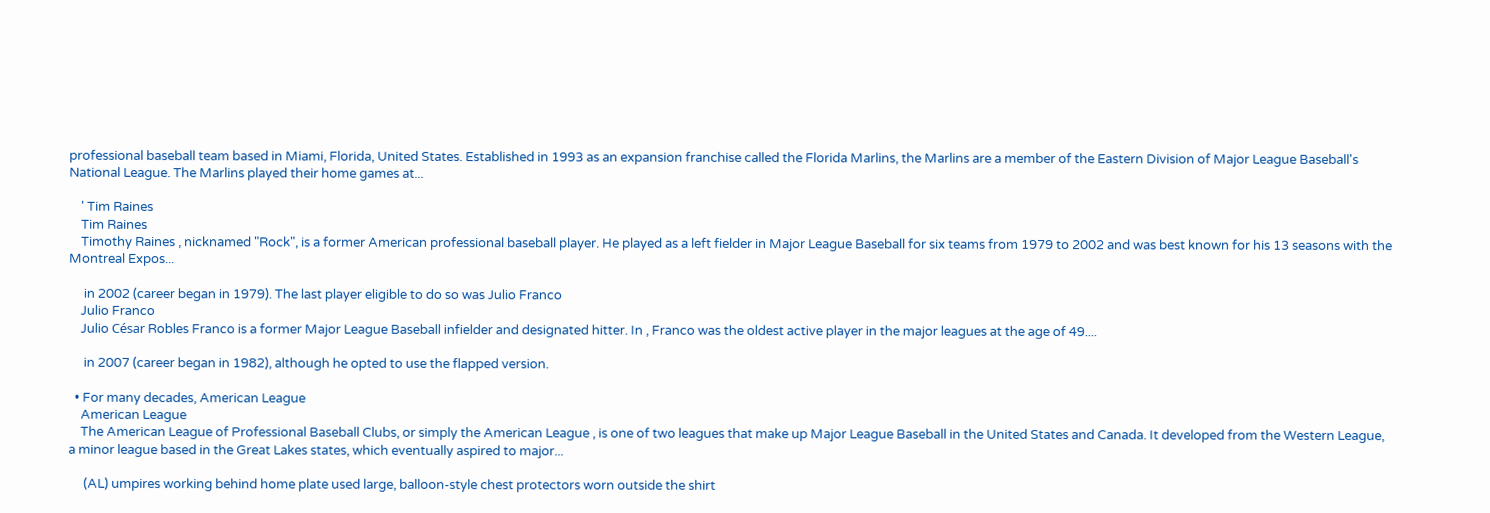professional baseball team based in Miami, Florida, United States. Established in 1993 as an expansion franchise called the Florida Marlins, the Marlins are a member of the Eastern Division of Major League Baseball's National League. The Marlins played their home games at...

    ' Tim Raines
    Tim Raines
    Timothy Raines , nicknamed "Rock", is a former American professional baseball player. He played as a left fielder in Major League Baseball for six teams from 1979 to 2002 and was best known for his 13 seasons with the Montreal Expos...

     in 2002 (career began in 1979). The last player eligible to do so was Julio Franco
    Julio Franco
    Julio César Robles Franco is a former Major League Baseball infielder and designated hitter. In , Franco was the oldest active player in the major leagues at the age of 49....

     in 2007 (career began in 1982), although he opted to use the flapped version.

  • For many decades, American League
    American League
    The American League of Professional Baseball Clubs, or simply the American League , is one of two leagues that make up Major League Baseball in the United States and Canada. It developed from the Western League, a minor league based in the Great Lakes states, which eventually aspired to major...

     (AL) umpires working behind home plate used large, balloon-style chest protectors worn outside the shirt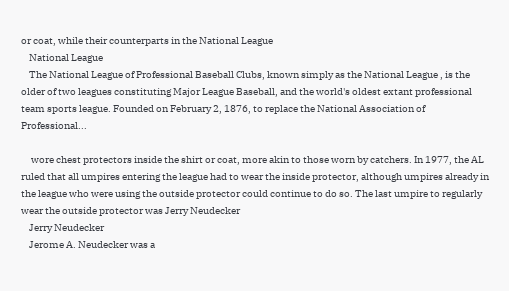or coat, while their counterparts in the National League
    National League
    The National League of Professional Baseball Clubs, known simply as the National League , is the older of two leagues constituting Major League Baseball, and the world's oldest extant professional team sports league. Founded on February 2, 1876, to replace the National Association of Professional...

     wore chest protectors inside the shirt or coat, more akin to those worn by catchers. In 1977, the AL ruled that all umpires entering the league had to wear the inside protector, although umpires already in the league who were using the outside protector could continue to do so. The last umpire to regularly wear the outside protector was Jerry Neudecker
    Jerry Neudecker
    Jerome A. Neudecker was a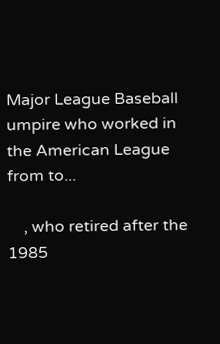Major League Baseball umpire who worked in the American League from to...

    , who retired after the 1985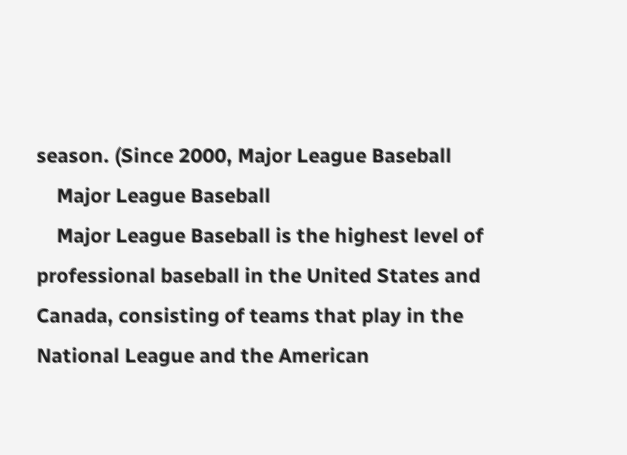season. (Since 2000, Major League Baseball
    Major League Baseball
    Major League Baseball is the highest level of professional baseball in the United States and Canada, consisting of teams that play in the National League and the American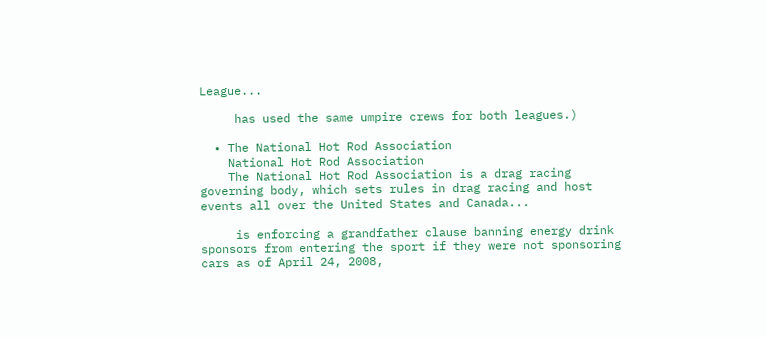League...

     has used the same umpire crews for both leagues.)

  • The National Hot Rod Association
    National Hot Rod Association
    The National Hot Rod Association is a drag racing governing body, which sets rules in drag racing and host events all over the United States and Canada...

     is enforcing a grandfather clause banning energy drink sponsors from entering the sport if they were not sponsoring cars as of April 24, 2008,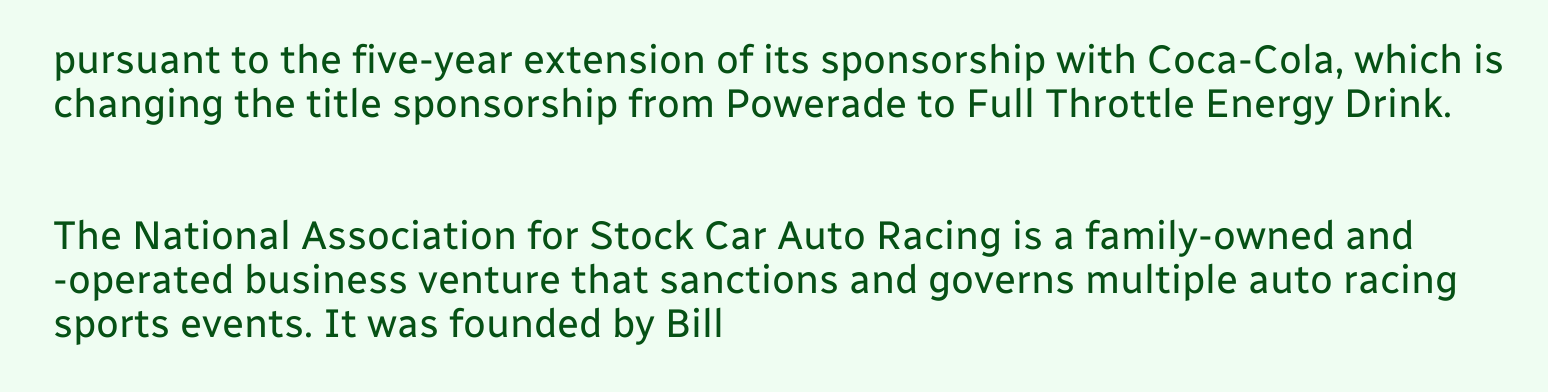pursuant to the five-year extension of its sponsorship with Coca-Cola, which is changing the title sponsorship from Powerade to Full Throttle Energy Drink.


The National Association for Stock Car Auto Racing is a family-owned and -operated business venture that sanctions and governs multiple auto racing sports events. It was founded by Bill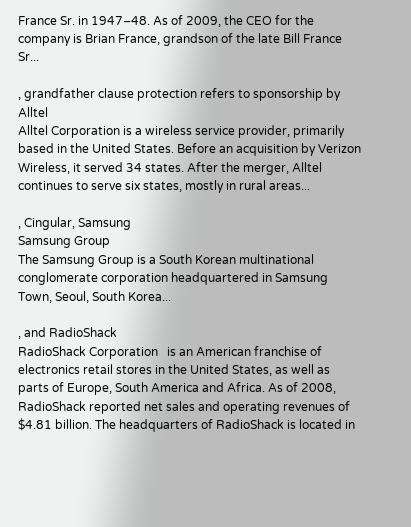France Sr. in 1947–48. As of 2009, the CEO for the company is Brian France, grandson of the late Bill France Sr...

, grandfather clause protection refers to sponsorship by Alltel
Alltel Corporation is a wireless service provider, primarily based in the United States. Before an acquisition by Verizon Wireless, it served 34 states. After the merger, Alltel continues to serve six states, mostly in rural areas...

, Cingular, Samsung
Samsung Group
The Samsung Group is a South Korean multinational conglomerate corporation headquartered in Samsung Town, Seoul, South Korea...

, and RadioShack
RadioShack Corporation   is an American franchise of electronics retail stores in the United States, as well as parts of Europe, South America and Africa. As of 2008, RadioShack reported net sales and operating revenues of $4.81 billion. The headquarters of RadioShack is located in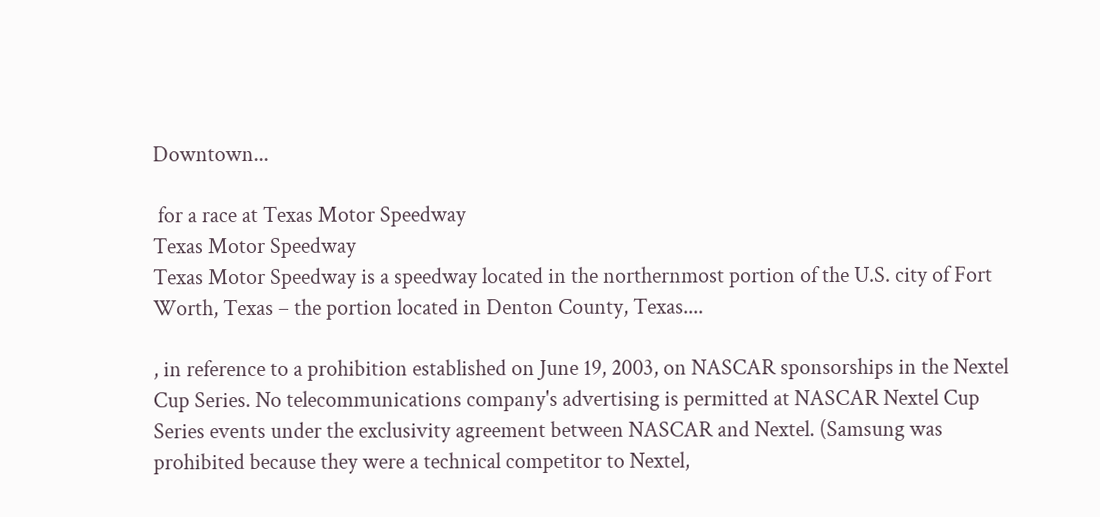Downtown...

 for a race at Texas Motor Speedway
Texas Motor Speedway
Texas Motor Speedway is a speedway located in the northernmost portion of the U.S. city of Fort Worth, Texas – the portion located in Denton County, Texas....

, in reference to a prohibition established on June 19, 2003, on NASCAR sponsorships in the Nextel Cup Series. No telecommunications company's advertising is permitted at NASCAR Nextel Cup Series events under the exclusivity agreement between NASCAR and Nextel. (Samsung was prohibited because they were a technical competitor to Nextel,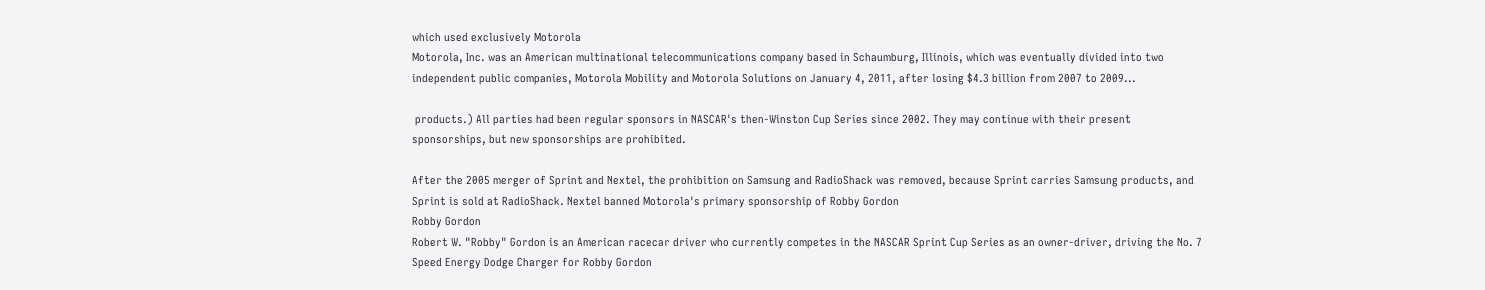which used exclusively Motorola
Motorola, Inc. was an American multinational telecommunications company based in Schaumburg, Illinois, which was eventually divided into two independent public companies, Motorola Mobility and Motorola Solutions on January 4, 2011, after losing $4.3 billion from 2007 to 2009...

 products.) All parties had been regular sponsors in NASCAR's then-Winston Cup Series since 2002. They may continue with their present sponsorships, but new sponsorships are prohibited.

After the 2005 merger of Sprint and Nextel, the prohibition on Samsung and RadioShack was removed, because Sprint carries Samsung products, and Sprint is sold at RadioShack. Nextel banned Motorola's primary sponsorship of Robby Gordon
Robby Gordon
Robert W. "Robby" Gordon is an American racecar driver who currently competes in the NASCAR Sprint Cup Series as an owner-driver, driving the No. 7 Speed Energy Dodge Charger for Robby Gordon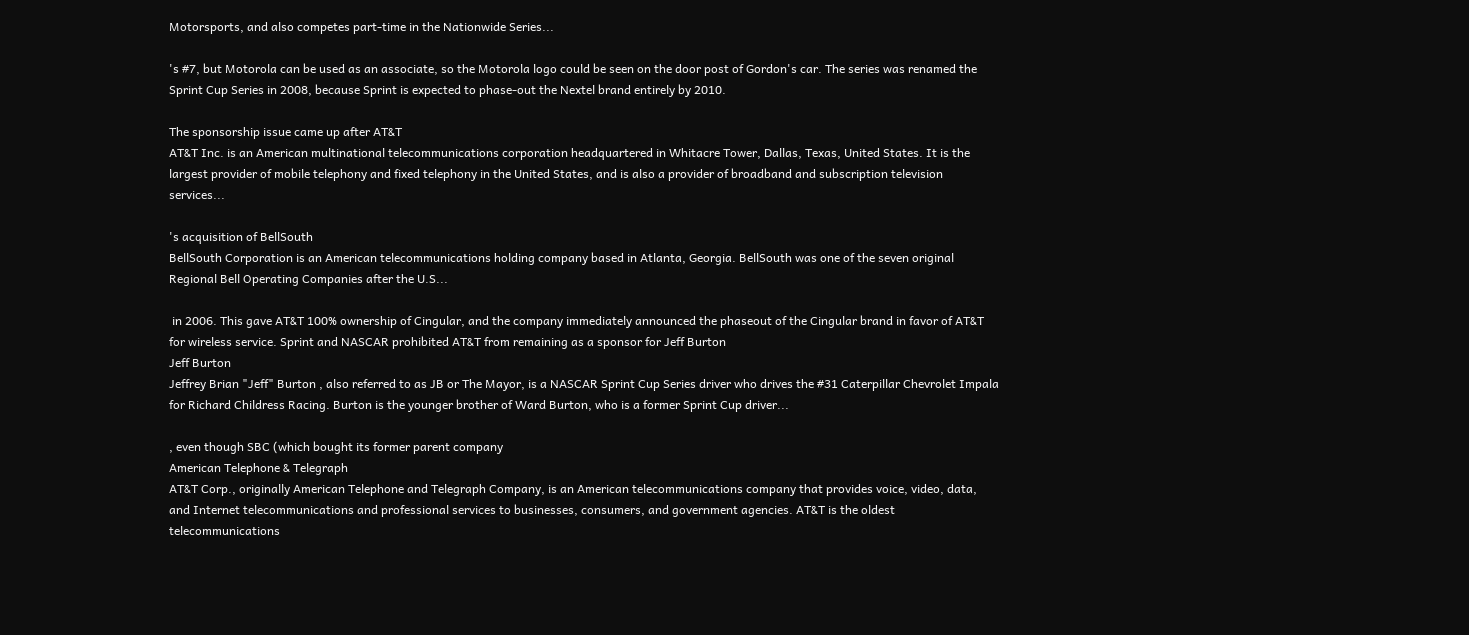Motorsports, and also competes part-time in the Nationwide Series...

's #7, but Motorola can be used as an associate, so the Motorola logo could be seen on the door post of Gordon's car. The series was renamed the Sprint Cup Series in 2008, because Sprint is expected to phase-out the Nextel brand entirely by 2010.

The sponsorship issue came up after AT&T
AT&T Inc. is an American multinational telecommunications corporation headquartered in Whitacre Tower, Dallas, Texas, United States. It is the largest provider of mobile telephony and fixed telephony in the United States, and is also a provider of broadband and subscription television services...

's acquisition of BellSouth
BellSouth Corporation is an American telecommunications holding company based in Atlanta, Georgia. BellSouth was one of the seven original Regional Bell Operating Companies after the U.S...

 in 2006. This gave AT&T 100% ownership of Cingular, and the company immediately announced the phaseout of the Cingular brand in favor of AT&T for wireless service. Sprint and NASCAR prohibited AT&T from remaining as a sponsor for Jeff Burton
Jeff Burton
Jeffrey Brian "Jeff" Burton , also referred to as JB or The Mayor, is a NASCAR Sprint Cup Series driver who drives the #31 Caterpillar Chevrolet Impala for Richard Childress Racing. Burton is the younger brother of Ward Burton, who is a former Sprint Cup driver...

, even though SBC (which bought its former parent company
American Telephone & Telegraph
AT&T Corp., originally American Telephone and Telegraph Company, is an American telecommunications company that provides voice, video, data, and Internet telecommunications and professional services to businesses, consumers, and government agencies. AT&T is the oldest telecommunications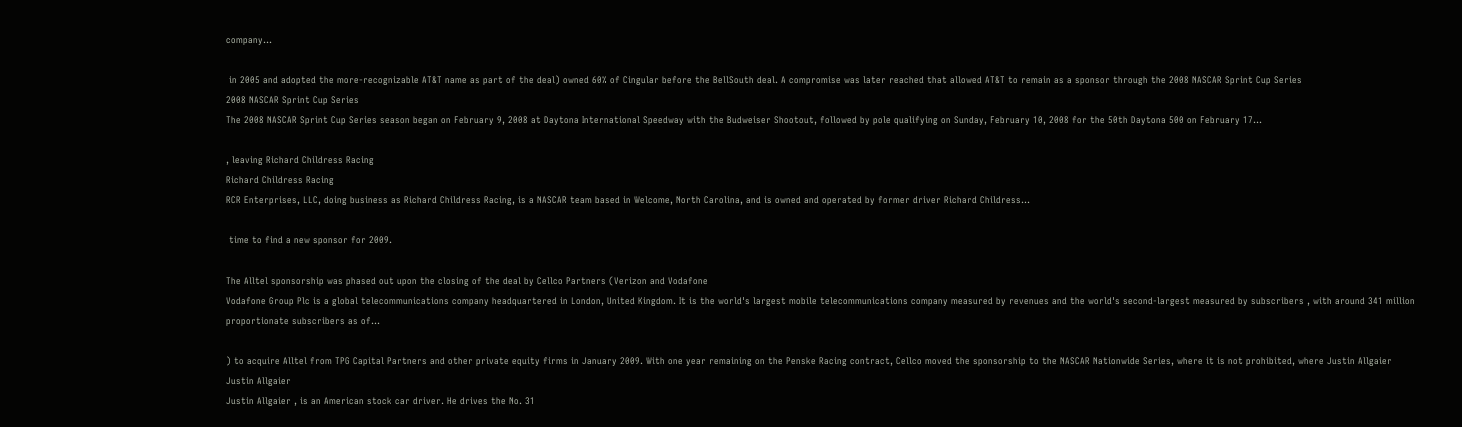company...

 in 2005 and adopted the more-recognizable AT&T name as part of the deal) owned 60% of Cingular before the BellSouth deal. A compromise was later reached that allowed AT&T to remain as a sponsor through the 2008 NASCAR Sprint Cup Series
2008 NASCAR Sprint Cup Series
The 2008 NASCAR Sprint Cup Series season began on February 9, 2008 at Daytona International Speedway with the Budweiser Shootout, followed by pole qualifying on Sunday, February 10, 2008 for the 50th Daytona 500 on February 17...

, leaving Richard Childress Racing
Richard Childress Racing
RCR Enterprises, LLC, doing business as Richard Childress Racing, is a NASCAR team based in Welcome, North Carolina, and is owned and operated by former driver Richard Childress...

 time to find a new sponsor for 2009.

The Alltel sponsorship was phased out upon the closing of the deal by Cellco Partners (Verizon and Vodafone
Vodafone Group Plc is a global telecommunications company headquartered in London, United Kingdom. It is the world's largest mobile telecommunications company measured by revenues and the world's second-largest measured by subscribers , with around 341 million proportionate subscribers as of...

) to acquire Alltel from TPG Capital Partners and other private equity firms in January 2009. With one year remaining on the Penske Racing contract, Cellco moved the sponsorship to the NASCAR Nationwide Series, where it is not prohibited, where Justin Allgaier
Justin Allgaier
Justin Allgaier , is an American stock car driver. He drives the No. 31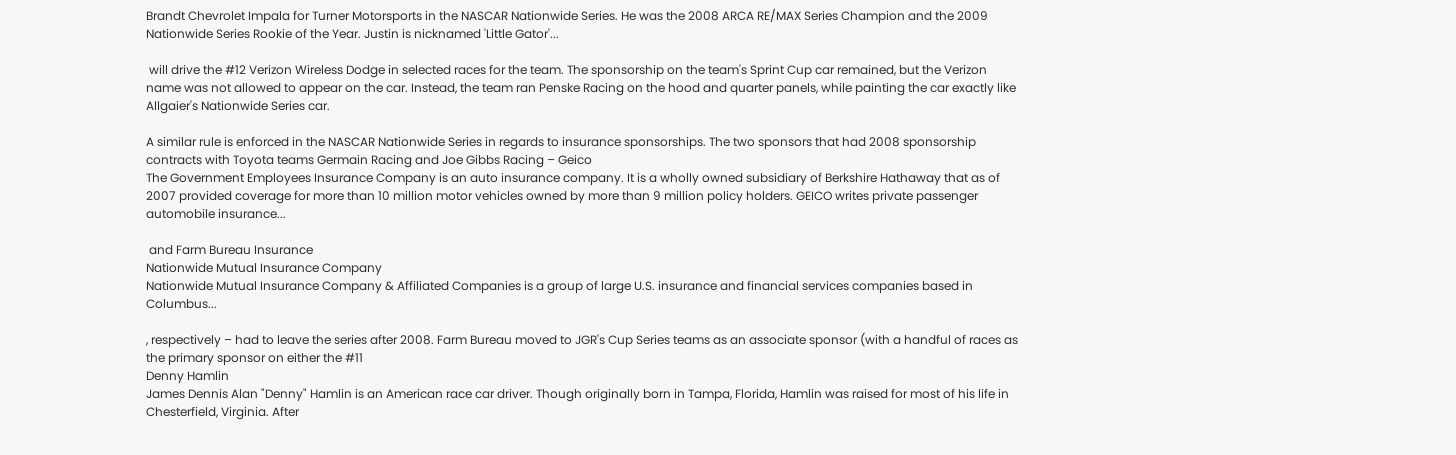Brandt Chevrolet Impala for Turner Motorsports in the NASCAR Nationwide Series. He was the 2008 ARCA RE/MAX Series Champion and the 2009 Nationwide Series Rookie of the Year. Justin is nicknamed 'Little Gator'...

 will drive the #12 Verizon Wireless Dodge in selected races for the team. The sponsorship on the team's Sprint Cup car remained, but the Verizon name was not allowed to appear on the car. Instead, the team ran Penske Racing on the hood and quarter panels, while painting the car exactly like Allgaier's Nationwide Series car.

A similar rule is enforced in the NASCAR Nationwide Series in regards to insurance sponsorships. The two sponsors that had 2008 sponsorship contracts with Toyota teams Germain Racing and Joe Gibbs Racing – Geico
The Government Employees Insurance Company is an auto insurance company. It is a wholly owned subsidiary of Berkshire Hathaway that as of 2007 provided coverage for more than 10 million motor vehicles owned by more than 9 million policy holders. GEICO writes private passenger automobile insurance...

 and Farm Bureau Insurance
Nationwide Mutual Insurance Company
Nationwide Mutual Insurance Company & Affiliated Companies is a group of large U.S. insurance and financial services companies based in Columbus...

, respectively – had to leave the series after 2008. Farm Bureau moved to JGR's Cup Series teams as an associate sponsor (with a handful of races as the primary sponsor on either the #11
Denny Hamlin
James Dennis Alan "Denny" Hamlin is an American race car driver. Though originally born in Tampa, Florida, Hamlin was raised for most of his life in Chesterfield, Virginia. After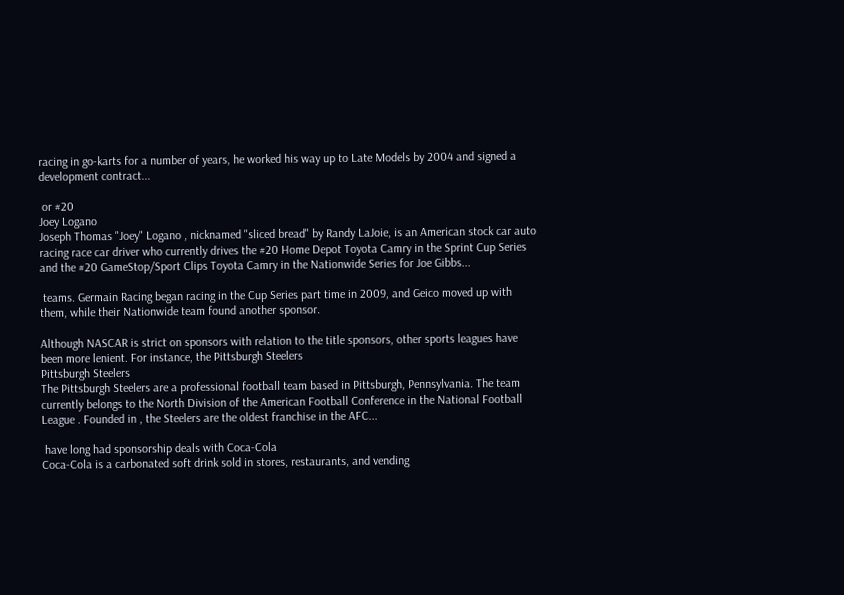racing in go-karts for a number of years, he worked his way up to Late Models by 2004 and signed a development contract...

 or #20
Joey Logano
Joseph Thomas "Joey" Logano , nicknamed "sliced bread" by Randy LaJoie, is an American stock car auto racing race car driver who currently drives the #20 Home Depot Toyota Camry in the Sprint Cup Series and the #20 GameStop/Sport Clips Toyota Camry in the Nationwide Series for Joe Gibbs...

 teams. Germain Racing began racing in the Cup Series part time in 2009, and Geico moved up with them, while their Nationwide team found another sponsor.

Although NASCAR is strict on sponsors with relation to the title sponsors, other sports leagues have been more lenient. For instance, the Pittsburgh Steelers
Pittsburgh Steelers
The Pittsburgh Steelers are a professional football team based in Pittsburgh, Pennsylvania. The team currently belongs to the North Division of the American Football Conference in the National Football League . Founded in , the Steelers are the oldest franchise in the AFC...

 have long had sponsorship deals with Coca-Cola
Coca-Cola is a carbonated soft drink sold in stores, restaurants, and vending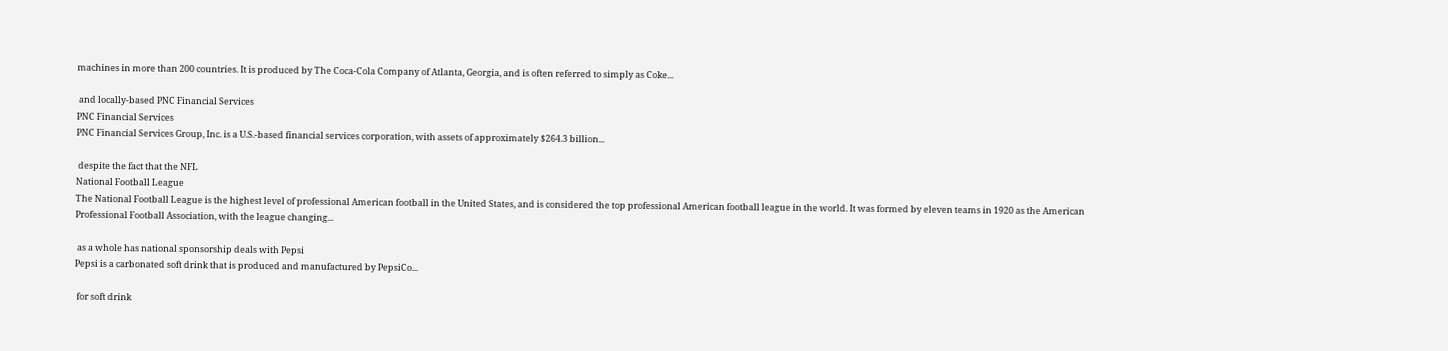machines in more than 200 countries. It is produced by The Coca-Cola Company of Atlanta, Georgia, and is often referred to simply as Coke...

 and locally-based PNC Financial Services
PNC Financial Services
PNC Financial Services Group, Inc. is a U.S.-based financial services corporation, with assets of approximately $264.3 billion...

 despite the fact that the NFL
National Football League
The National Football League is the highest level of professional American football in the United States, and is considered the top professional American football league in the world. It was formed by eleven teams in 1920 as the American Professional Football Association, with the league changing...

 as a whole has national sponsorship deals with Pepsi
Pepsi is a carbonated soft drink that is produced and manufactured by PepsiCo...

 for soft drink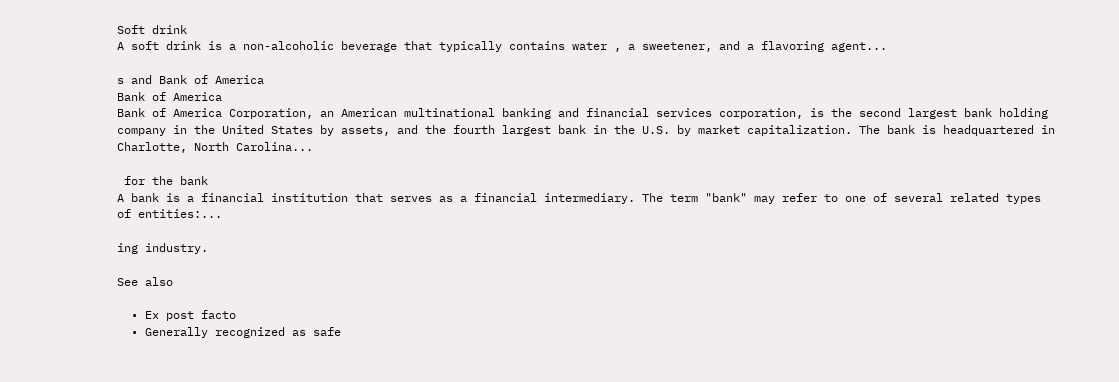Soft drink
A soft drink is a non-alcoholic beverage that typically contains water , a sweetener, and a flavoring agent...

s and Bank of America
Bank of America
Bank of America Corporation, an American multinational banking and financial services corporation, is the second largest bank holding company in the United States by assets, and the fourth largest bank in the U.S. by market capitalization. The bank is headquartered in Charlotte, North Carolina...

 for the bank
A bank is a financial institution that serves as a financial intermediary. The term "bank" may refer to one of several related types of entities:...

ing industry.

See also

  • Ex post facto
  • Generally recognized as safe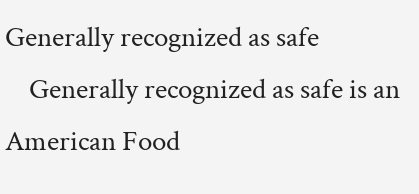Generally recognized as safe
    Generally recognized as safe is an American Food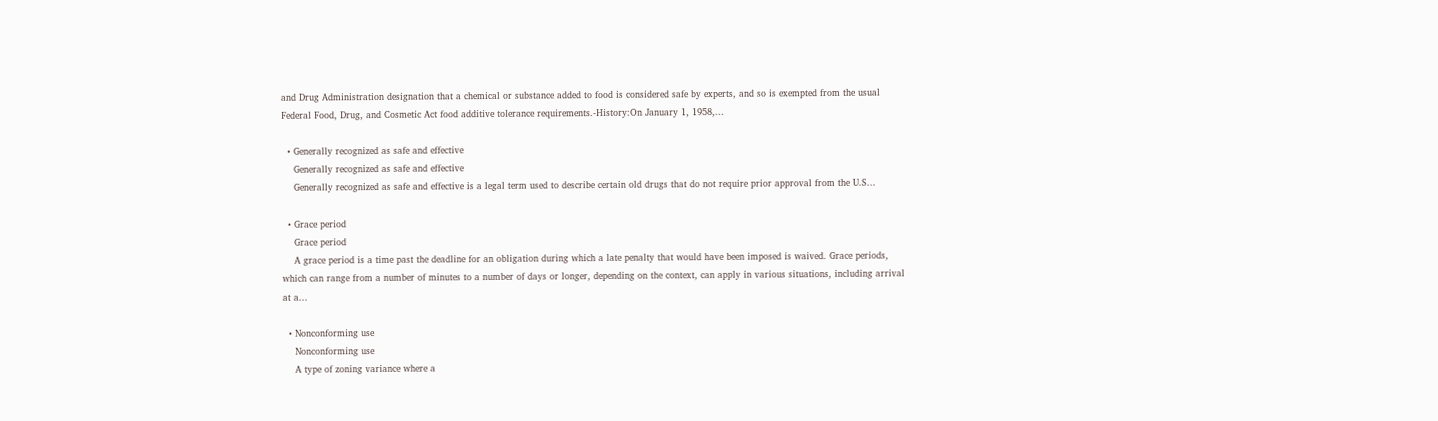and Drug Administration designation that a chemical or substance added to food is considered safe by experts, and so is exempted from the usual Federal Food, Drug, and Cosmetic Act food additive tolerance requirements.-History:On January 1, 1958,...

  • Generally recognized as safe and effective
    Generally recognized as safe and effective
    Generally recognized as safe and effective is a legal term used to describe certain old drugs that do not require prior approval from the U.S...

  • Grace period
    Grace period
    A grace period is a time past the deadline for an obligation during which a late penalty that would have been imposed is waived. Grace periods, which can range from a number of minutes to a number of days or longer, depending on the context, can apply in various situations, including arrival at a...

  • Nonconforming use
    Nonconforming use
    A type of zoning variance where a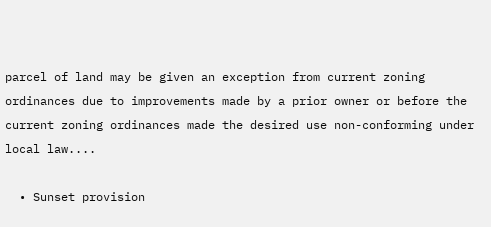parcel of land may be given an exception from current zoning ordinances due to improvements made by a prior owner or before the current zoning ordinances made the desired use non-conforming under local law....

  • Sunset provision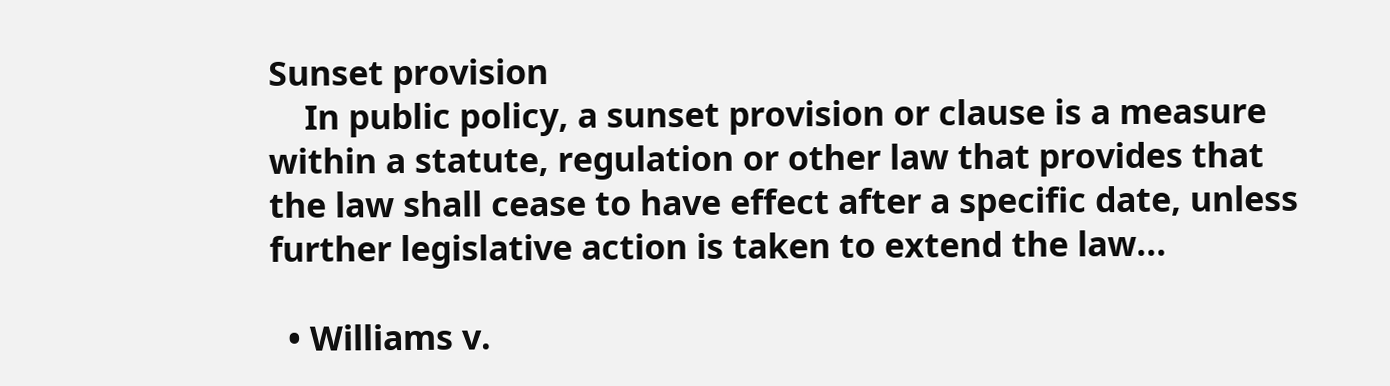Sunset provision
    In public policy, a sunset provision or clause is a measure within a statute, regulation or other law that provides that the law shall cease to have effect after a specific date, unless further legislative action is taken to extend the law...

  • Williams v.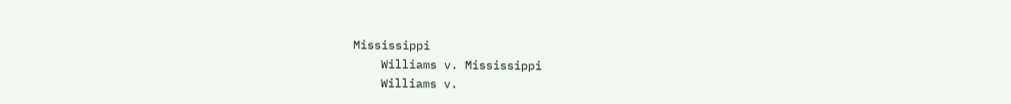Mississippi
    Williams v. Mississippi
    Williams v.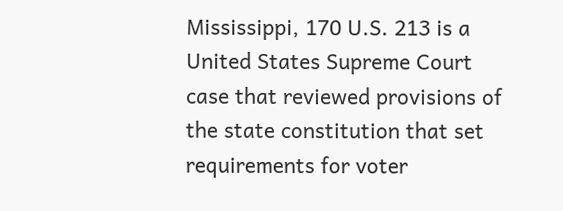Mississippi, 170 U.S. 213 is a United States Supreme Court case that reviewed provisions of the state constitution that set requirements for voter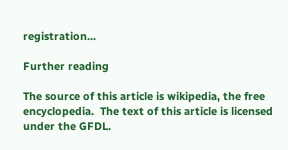registration...

Further reading

The source of this article is wikipedia, the free encyclopedia.  The text of this article is licensed under the GFDL.